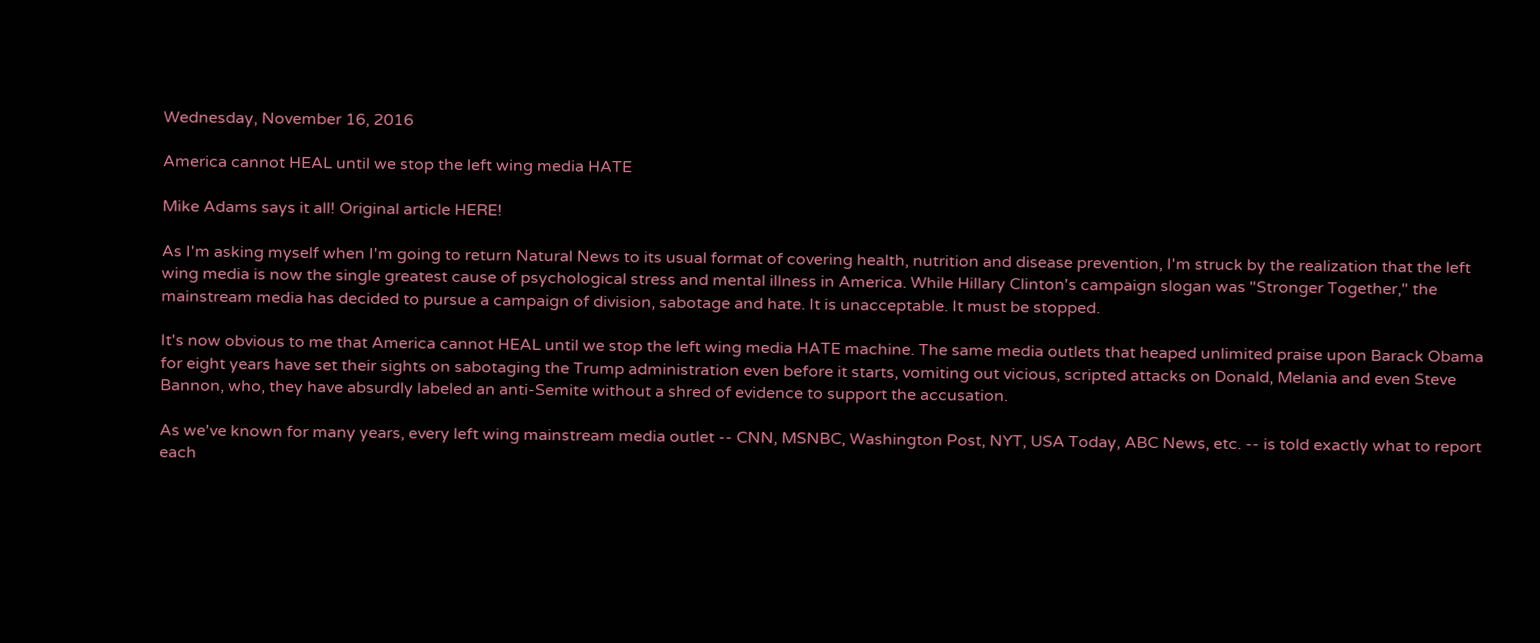Wednesday, November 16, 2016

America cannot HEAL until we stop the left wing media HATE

Mike Adams says it all! Original article HERE!

As I'm asking myself when I'm going to return Natural News to its usual format of covering health, nutrition and disease prevention, I'm struck by the realization that the left wing media is now the single greatest cause of psychological stress and mental illness in America. While Hillary Clinton's campaign slogan was "Stronger Together," the mainstream media has decided to pursue a campaign of division, sabotage and hate. It is unacceptable. It must be stopped.

It's now obvious to me that America cannot HEAL until we stop the left wing media HATE machine. The same media outlets that heaped unlimited praise upon Barack Obama for eight years have set their sights on sabotaging the Trump administration even before it starts, vomiting out vicious, scripted attacks on Donald, Melania and even Steve Bannon, who, they have absurdly labeled an anti-Semite without a shred of evidence to support the accusation.

As we've known for many years, every left wing mainstream media outlet -- CNN, MSNBC, Washington Post, NYT, USA Today, ABC News, etc. -- is told exactly what to report each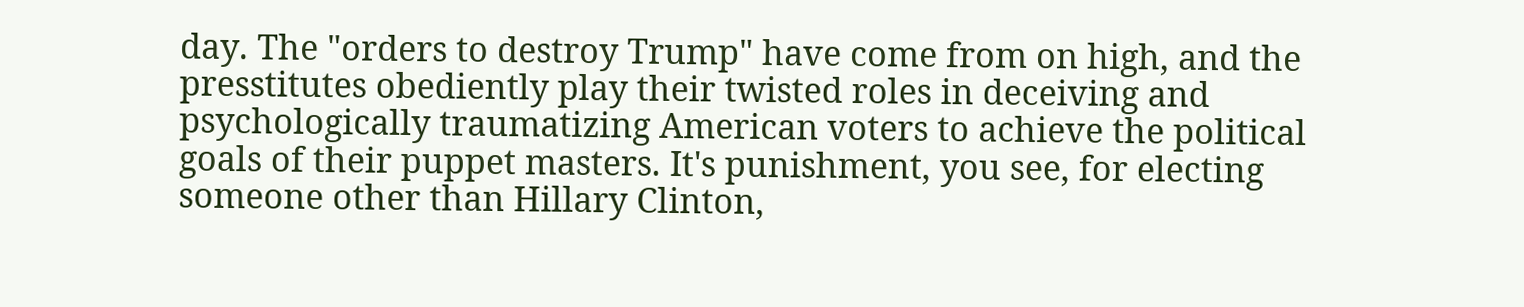day. The "orders to destroy Trump" have come from on high, and the presstitutes obediently play their twisted roles in deceiving and psychologically traumatizing American voters to achieve the political goals of their puppet masters. It's punishment, you see, for electing someone other than Hillary Clinton,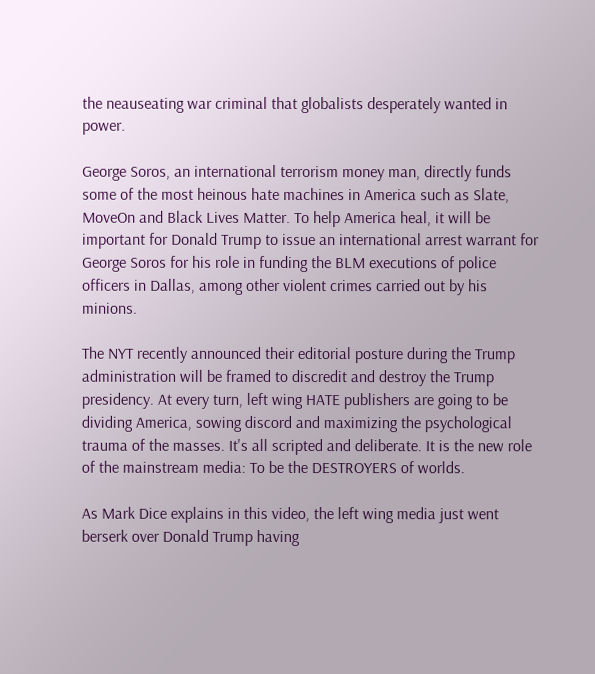the neauseating war criminal that globalists desperately wanted in power.

George Soros, an international terrorism money man, directly funds some of the most heinous hate machines in America such as Slate, MoveOn and Black Lives Matter. To help America heal, it will be important for Donald Trump to issue an international arrest warrant for George Soros for his role in funding the BLM executions of police officers in Dallas, among other violent crimes carried out by his minions.

The NYT recently announced their editorial posture during the Trump administration will be framed to discredit and destroy the Trump presidency. At every turn, left wing HATE publishers are going to be dividing America, sowing discord and maximizing the psychological trauma of the masses. It's all scripted and deliberate. It is the new role of the mainstream media: To be the DESTROYERS of worlds.

As Mark Dice explains in this video, the left wing media just went berserk over Donald Trump having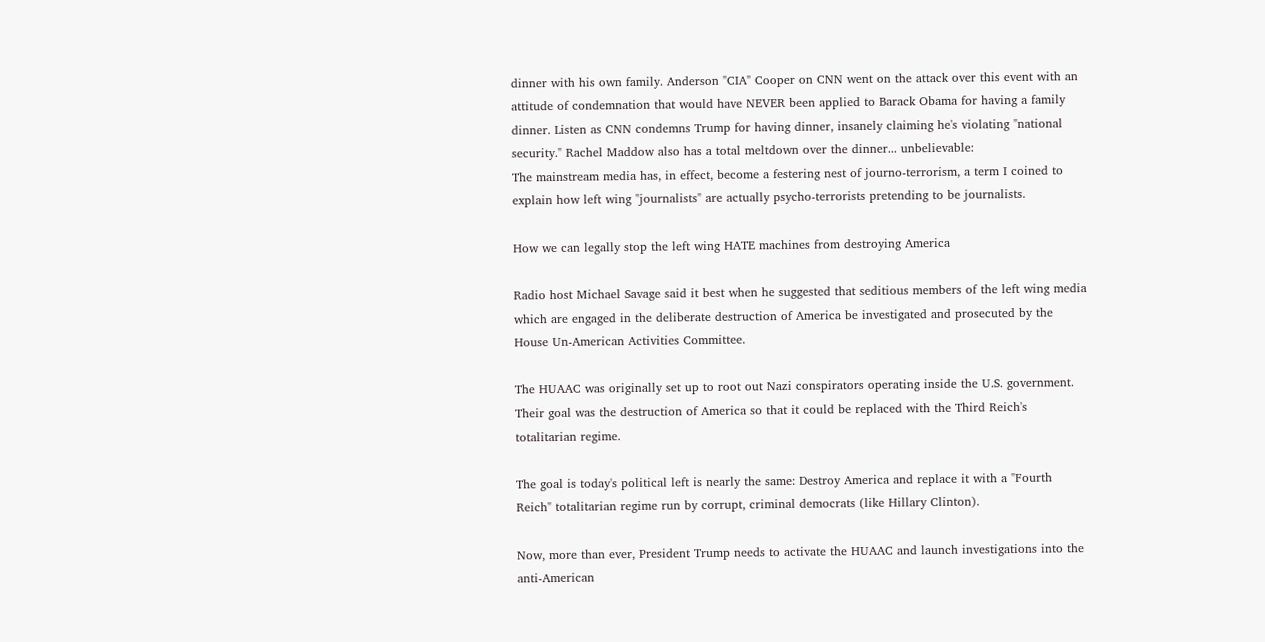dinner with his own family. Anderson "CIA" Cooper on CNN went on the attack over this event with an attitude of condemnation that would have NEVER been applied to Barack Obama for having a family dinner. Listen as CNN condemns Trump for having dinner, insanely claiming he's violating "national security." Rachel Maddow also has a total meltdown over the dinner... unbelievable:
The mainstream media has, in effect, become a festering nest of journo-terrorism, a term I coined to explain how left wing "journalists" are actually psycho-terrorists pretending to be journalists.

How we can legally stop the left wing HATE machines from destroying America

Radio host Michael Savage said it best when he suggested that seditious members of the left wing media which are engaged in the deliberate destruction of America be investigated and prosecuted by the House Un-American Activities Committee.

The HUAAC was originally set up to root out Nazi conspirators operating inside the U.S. government. Their goal was the destruction of America so that it could be replaced with the Third Reich's totalitarian regime.

The goal is today's political left is nearly the same: Destroy America and replace it with a "Fourth Reich" totalitarian regime run by corrupt, criminal democrats (like Hillary Clinton).

Now, more than ever, President Trump needs to activate the HUAAC and launch investigations into the anti-American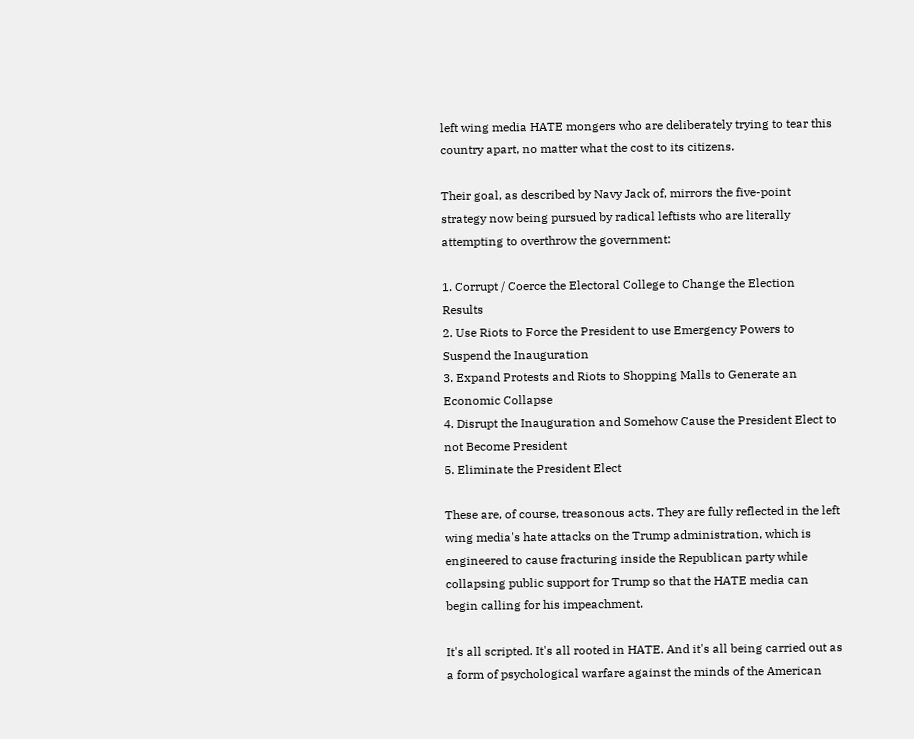left wing media HATE mongers who are deliberately trying to tear this country apart, no matter what the cost to its citizens.

Their goal, as described by Navy Jack of, mirrors the five-point strategy now being pursued by radical leftists who are literally attempting to overthrow the government:

1. Corrupt / Coerce the Electoral College to Change the Election Results
2. Use Riots to Force the President to use Emergency Powers to Suspend the Inauguration
3. Expand Protests and Riots to Shopping Malls to Generate an Economic Collapse
4. Disrupt the Inauguration and Somehow Cause the President Elect to not Become President
5. Eliminate the President Elect

These are, of course, treasonous acts. They are fully reflected in the left wing media's hate attacks on the Trump administration, which is engineered to cause fracturing inside the Republican party while collapsing public support for Trump so that the HATE media can begin calling for his impeachment.

It's all scripted. It's all rooted in HATE. And it's all being carried out as a form of psychological warfare against the minds of the American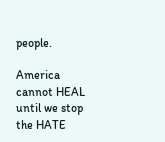people.

America cannot HEAL until we stop the HATE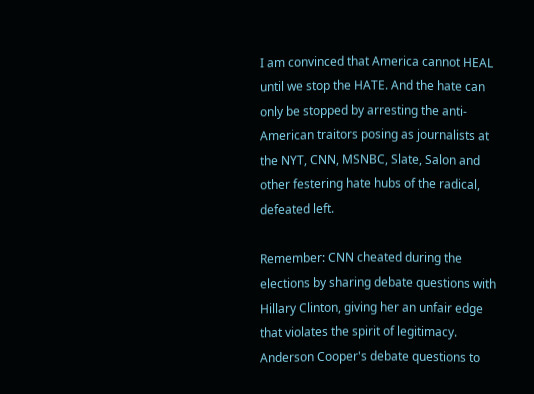I am convinced that America cannot HEAL until we stop the HATE. And the hate can only be stopped by arresting the anti-American traitors posing as journalists at the NYT, CNN, MSNBC, Slate, Salon and other festering hate hubs of the radical, defeated left.

Remember: CNN cheated during the elections by sharing debate questions with Hillary Clinton, giving her an unfair edge that violates the spirit of legitimacy. Anderson Cooper's debate questions to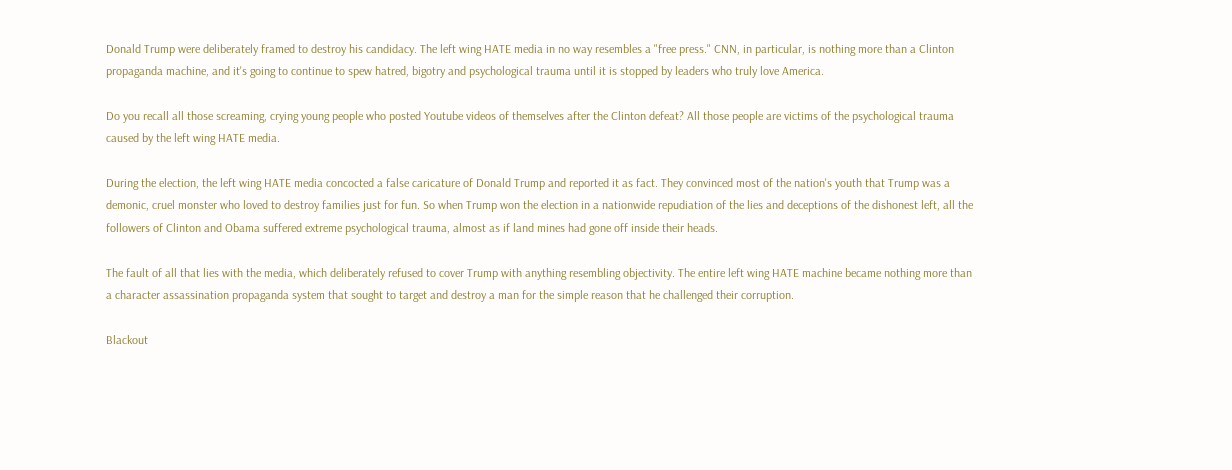Donald Trump were deliberately framed to destroy his candidacy. The left wing HATE media in no way resembles a "free press." CNN, in particular, is nothing more than a Clinton propaganda machine, and it's going to continue to spew hatred, bigotry and psychological trauma until it is stopped by leaders who truly love America.

Do you recall all those screaming, crying young people who posted Youtube videos of themselves after the Clinton defeat? All those people are victims of the psychological trauma caused by the left wing HATE media.

During the election, the left wing HATE media concocted a false caricature of Donald Trump and reported it as fact. They convinced most of the nation's youth that Trump was a demonic, cruel monster who loved to destroy families just for fun. So when Trump won the election in a nationwide repudiation of the lies and deceptions of the dishonest left, all the followers of Clinton and Obama suffered extreme psychological trauma, almost as if land mines had gone off inside their heads.

The fault of all that lies with the media, which deliberately refused to cover Trump with anything resembling objectivity. The entire left wing HATE machine became nothing more than a character assassination propaganda system that sought to target and destroy a man for the simple reason that he challenged their corruption.

Blackout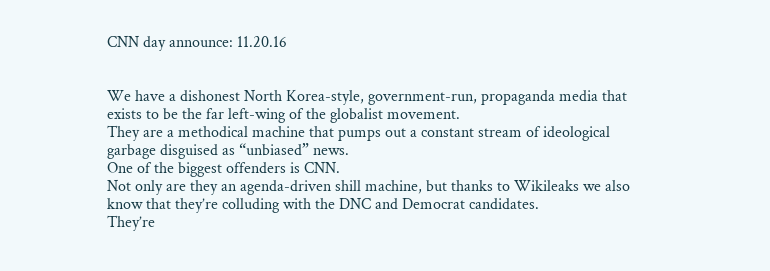CNN day announce: 11.20.16


We have a dishonest North Korea-style, government-run, propaganda media that exists to be the far left-wing of the globalist movement.
They are a methodical machine that pumps out a constant stream of ideological garbage disguised as “unbiased” news.
One of the biggest offenders is CNN.
Not only are they an agenda-driven shill machine, but thanks to Wikileaks we also know that they’re colluding with the DNC and Democrat candidates.
They’re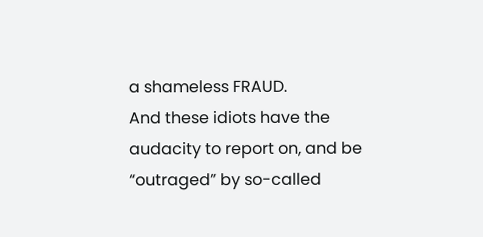a shameless FRAUD.
And these idiots have the audacity to report on, and be “outraged” by so-called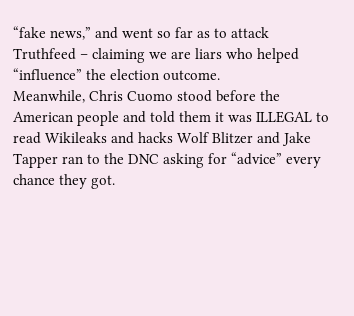“fake news,” and went so far as to attack Truthfeed – claiming we are liars who helped “influence” the election outcome.
Meanwhile, Chris Cuomo stood before the American people and told them it was ILLEGAL to read Wikileaks and hacks Wolf Blitzer and Jake Tapper ran to the DNC asking for “advice” every chance they got.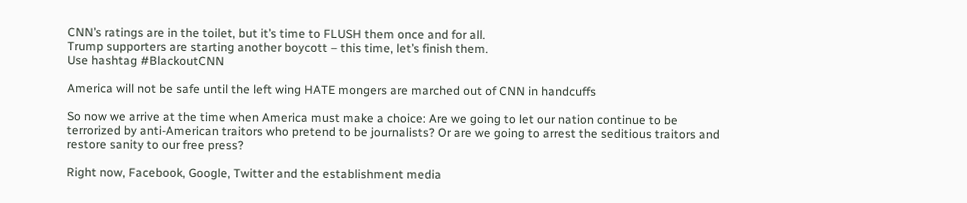CNN’s ratings are in the toilet, but it’s time to FLUSH them once and for all.
Trump supporters are starting another boycott – this time, let’s finish them.
Use hashtag #BlackoutCNN

America will not be safe until the left wing HATE mongers are marched out of CNN in handcuffs

So now we arrive at the time when America must make a choice: Are we going to let our nation continue to be terrorized by anti-American traitors who pretend to be journalists? Or are we going to arrest the seditious traitors and restore sanity to our free press?

Right now, Facebook, Google, Twitter and the establishment media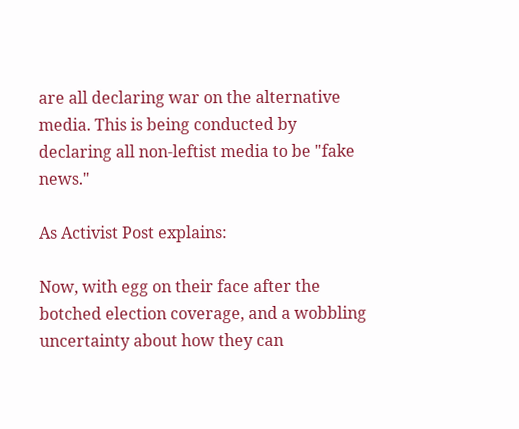are all declaring war on the alternative media. This is being conducted by declaring all non-leftist media to be "fake news."

As Activist Post explains:

Now, with egg on their face after the botched election coverage, and a wobbling uncertainty about how they can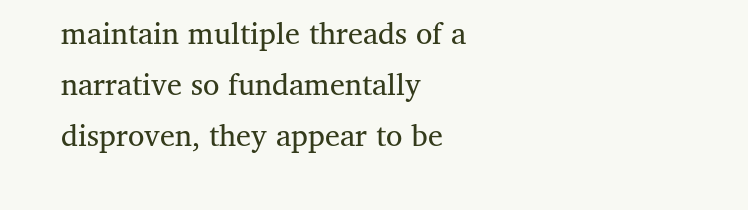maintain multiple threads of a narrative so fundamentally disproven, they appear to be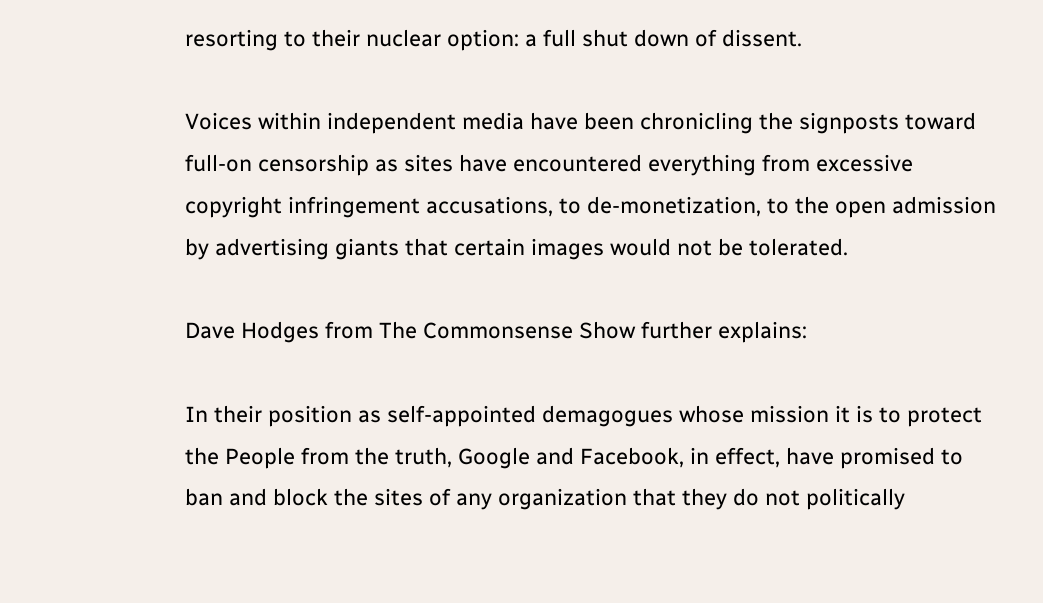resorting to their nuclear option: a full shut down of dissent.

Voices within independent media have been chronicling the signposts toward full-on censorship as sites have encountered everything from excessive copyright infringement accusations, to de-monetization, to the open admission by advertising giants that certain images would not be tolerated.

Dave Hodges from The Commonsense Show further explains:

In their position as self-appointed demagogues whose mission it is to protect the People from the truth, Google and Facebook, in effect, have promised to ban and block the sites of any organization that they do not politically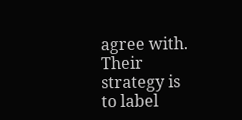agree with. Their strategy is to label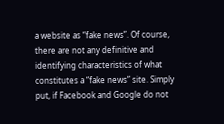a website as “fake news”. Of course, there are not any definitive and identifying characteristics of what constitutes a “fake news” site. Simply put, if Facebook and Google do not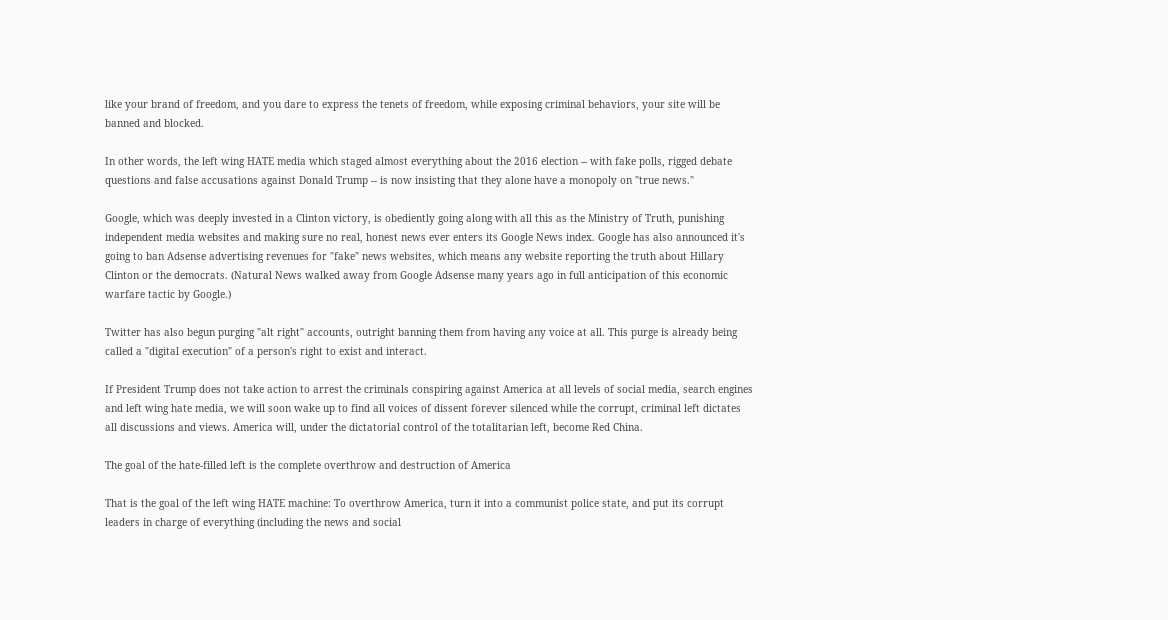like your brand of freedom, and you dare to express the tenets of freedom, while exposing criminal behaviors, your site will be banned and blocked.

In other words, the left wing HATE media which staged almost everything about the 2016 election -- with fake polls, rigged debate questions and false accusations against Donald Trump -- is now insisting that they alone have a monopoly on "true news."

Google, which was deeply invested in a Clinton victory, is obediently going along with all this as the Ministry of Truth, punishing independent media websites and making sure no real, honest news ever enters its Google News index. Google has also announced it's going to ban Adsense advertising revenues for "fake" news websites, which means any website reporting the truth about Hillary Clinton or the democrats. (Natural News walked away from Google Adsense many years ago in full anticipation of this economic warfare tactic by Google.)

Twitter has also begun purging "alt right" accounts, outright banning them from having any voice at all. This purge is already being called a "digital execution" of a person's right to exist and interact.

If President Trump does not take action to arrest the criminals conspiring against America at all levels of social media, search engines and left wing hate media, we will soon wake up to find all voices of dissent forever silenced while the corrupt, criminal left dictates all discussions and views. America will, under the dictatorial control of the totalitarian left, become Red China.

The goal of the hate-filled left is the complete overthrow and destruction of America

That is the goal of the left wing HATE machine: To overthrow America, turn it into a communist police state, and put its corrupt leaders in charge of everything (including the news and social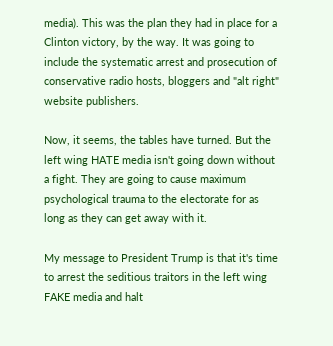media). This was the plan they had in place for a Clinton victory, by the way. It was going to include the systematic arrest and prosecution of conservative radio hosts, bloggers and "alt right" website publishers.

Now, it seems, the tables have turned. But the left wing HATE media isn't going down without a fight. They are going to cause maximum psychological trauma to the electorate for as long as they can get away with it.

My message to President Trump is that it's time to arrest the seditious traitors in the left wing FAKE media and halt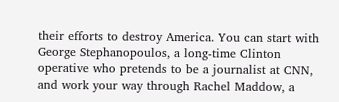their efforts to destroy America. You can start with George Stephanopoulos, a long-time Clinton operative who pretends to be a journalist at CNN, and work your way through Rachel Maddow, a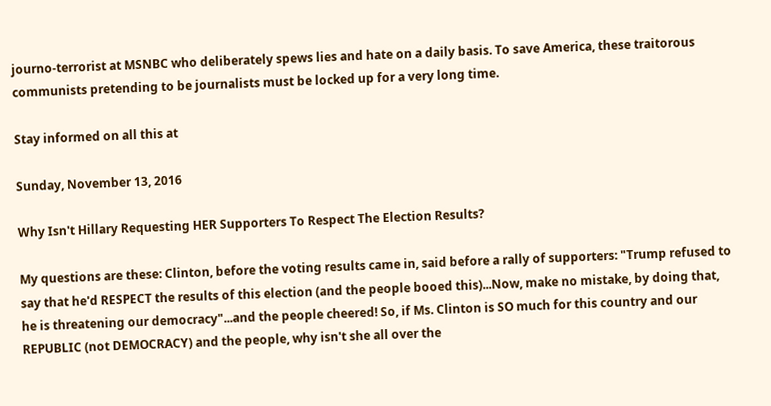journo-terrorist at MSNBC who deliberately spews lies and hate on a daily basis. To save America, these traitorous communists pretending to be journalists must be locked up for a very long time.

Stay informed on all this at

Sunday, November 13, 2016

Why Isn't Hillary Requesting HER Supporters To Respect The Election Results?

My questions are these: Clinton, before the voting results came in, said before a rally of supporters: "Trump refused to say that he'd RESPECT the results of this election (and the people booed this)...Now, make no mistake, by doing that, he is threatening our democracy"...and the people cheered! So, if Ms. Clinton is SO much for this country and our REPUBLIC (not DEMOCRACY) and the people, why isn't she all over the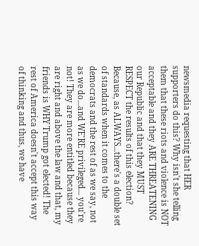newsmedia requesting that HER supporters do this? Why isn't she telling them that these riots and violence is NOT acceptable and they ARE THREATENING our Republic and that they MUST RESPECT the results of this election? Because, as ALWAYS...there's a double set of standards when it comes to the democrats and the rest of as we say, not as we do...and WE'RE privileged... you're not! They are more entitled because they are right and above the law and that, my friends is WHY Trump got elected! The rest of America doesn't accept this way of thinking and thus, we have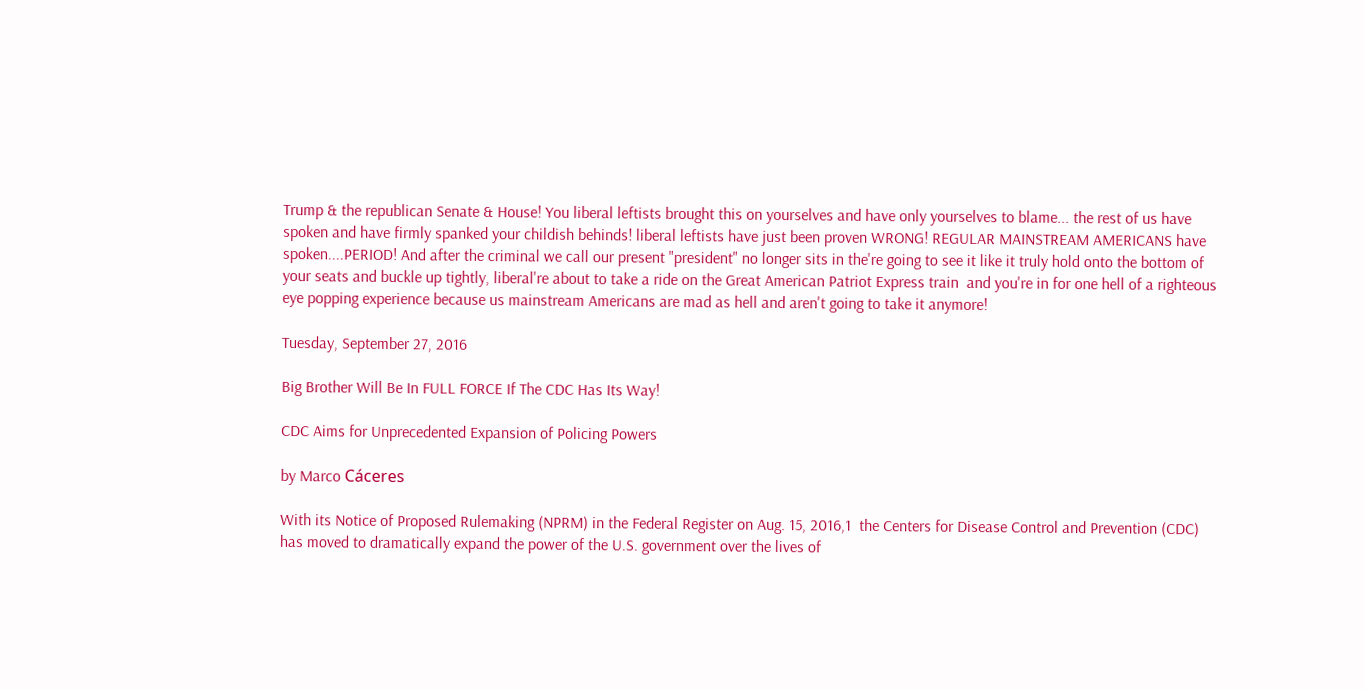Trump & the republican Senate & House! You liberal leftists brought this on yourselves and have only yourselves to blame... the rest of us have spoken and have firmly spanked your childish behinds! liberal leftists have just been proven WRONG! REGULAR MAINSTREAM AMERICANS have spoken....PERIOD! And after the criminal we call our present "president" no longer sits in the're going to see it like it truly hold onto the bottom of your seats and buckle up tightly, liberal're about to take a ride on the Great American Patriot Express train  and you're in for one hell of a righteous eye popping experience because us mainstream Americans are mad as hell and aren't going to take it anymore!

Tuesday, September 27, 2016

Big Brother Will Be In FULL FORCE If The CDC Has Its Way!

CDC Aims for Unprecedented Expansion of Policing Powers

by Marco Cáceres

With its Notice of Proposed Rulemaking (NPRM) in the Federal Register on Aug. 15, 2016,1  the Centers for Disease Control and Prevention (CDC) has moved to dramatically expand the power of the U.S. government over the lives of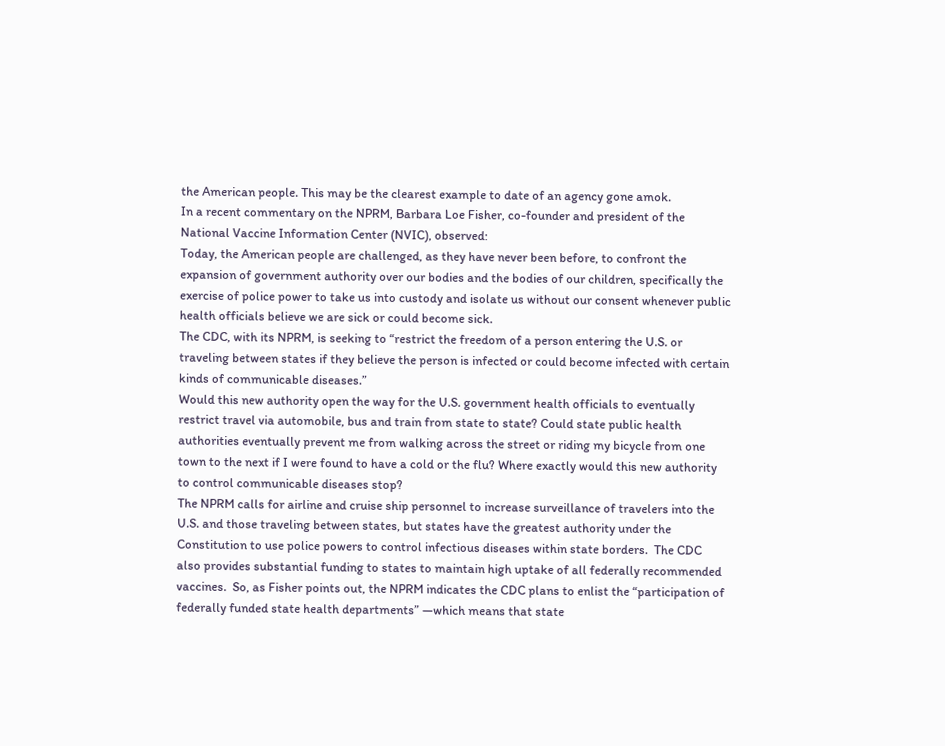the American people. This may be the clearest example to date of an agency gone amok.
In a recent commentary on the NPRM, Barbara Loe Fisher, co-founder and president of the National Vaccine Information Center (NVIC), observed:
Today, the American people are challenged, as they have never been before, to confront the expansion of government authority over our bodies and the bodies of our children, specifically the exercise of police power to take us into custody and isolate us without our consent whenever public health officials believe we are sick or could become sick.
The CDC, with its NPRM, is seeking to “restrict the freedom of a person entering the U.S. or traveling between states if they believe the person is infected or could become infected with certain kinds of communicable diseases.”
Would this new authority open the way for the U.S. government health officials to eventually restrict travel via automobile, bus and train from state to state? Could state public health authorities eventually prevent me from walking across the street or riding my bicycle from one town to the next if I were found to have a cold or the flu? Where exactly would this new authority to control communicable diseases stop?
The NPRM calls for airline and cruise ship personnel to increase surveillance of travelers into the U.S. and those traveling between states, but states have the greatest authority under the Constitution to use police powers to control infectious diseases within state borders.  The CDC also provides substantial funding to states to maintain high uptake of all federally recommended vaccines.  So, as Fisher points out, the NPRM indicates the CDC plans to enlist the “participation of federally funded state health departments” —which means that state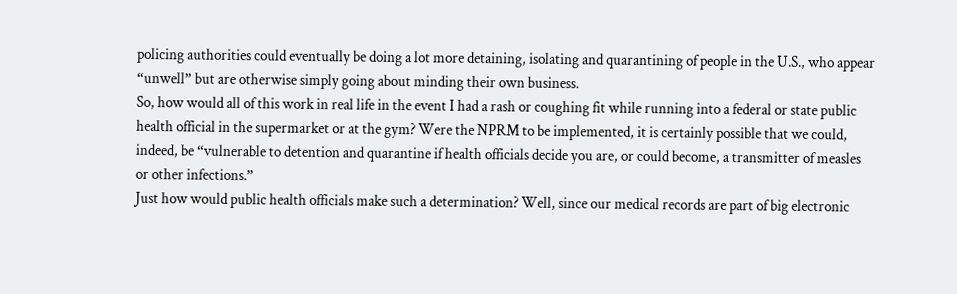policing authorities could eventually be doing a lot more detaining, isolating and quarantining of people in the U.S., who appear “unwell” but are otherwise simply going about minding their own business.
So, how would all of this work in real life in the event I had a rash or coughing fit while running into a federal or state public health official in the supermarket or at the gym? Were the NPRM to be implemented, it is certainly possible that we could, indeed, be “vulnerable to detention and quarantine if health officials decide you are, or could become, a transmitter of measles or other infections.”
Just how would public health officials make such a determination? Well, since our medical records are part of big electronic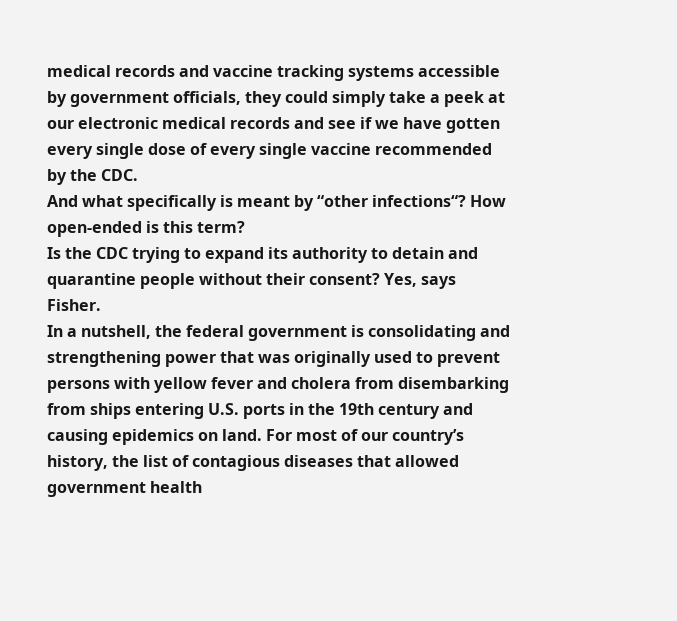medical records and vaccine tracking systems accessible by government officials, they could simply take a peek at our electronic medical records and see if we have gotten every single dose of every single vaccine recommended by the CDC.
And what specifically is meant by “other infections“? How open-ended is this term?
Is the CDC trying to expand its authority to detain and quarantine people without their consent? Yes, says Fisher.
In a nutshell, the federal government is consolidating and strengthening power that was originally used to prevent persons with yellow fever and cholera from disembarking from ships entering U.S. ports in the 19th century and causing epidemics on land. For most of our country’s history, the list of contagious diseases that allowed government health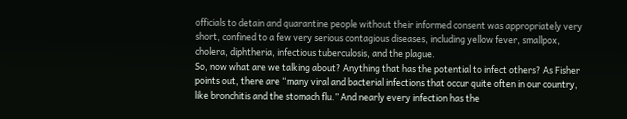officials to detain and quarantine people without their informed consent was appropriately very short, confined to a few very serious contagious diseases, including yellow fever, smallpox, cholera, diphtheria, infectious tuberculosis, and the plague.
So, now what are we talking about? Anything that has the potential to infect others? As Fisher points out, there are “many viral and bacterial infections that occur quite often in our country, like bronchitis and the stomach flu.” And nearly every infection has the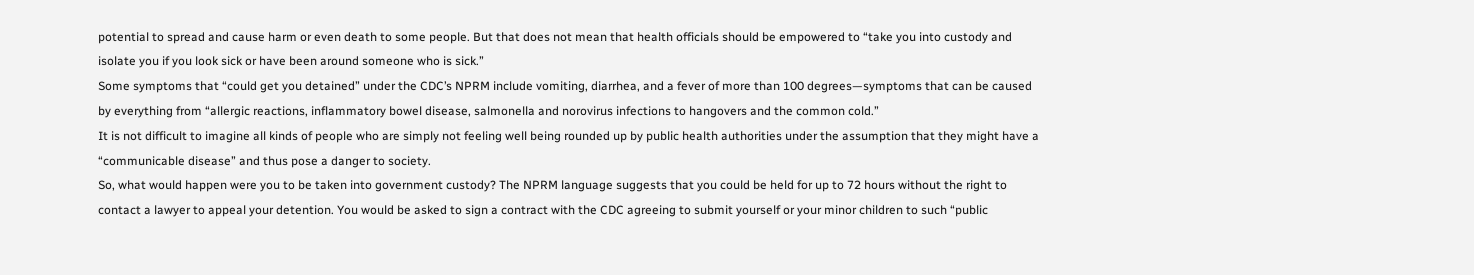potential to spread and cause harm or even death to some people. But that does not mean that health officials should be empowered to “take you into custody and isolate you if you look sick or have been around someone who is sick.”
Some symptoms that “could get you detained” under the CDC’s NPRM include vomiting, diarrhea, and a fever of more than 100 degrees—symptoms that can be caused by everything from “allergic reactions, inflammatory bowel disease, salmonella and norovirus infections to hangovers and the common cold.”
It is not difficult to imagine all kinds of people who are simply not feeling well being rounded up by public health authorities under the assumption that they might have a “communicable disease” and thus pose a danger to society.
So, what would happen were you to be taken into government custody? The NPRM language suggests that you could be held for up to 72 hours without the right to contact a lawyer to appeal your detention. You would be asked to sign a contract with the CDC agreeing to submit yourself or your minor children to such “public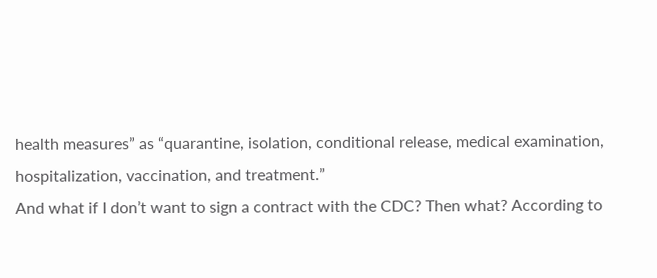health measures” as “quarantine, isolation, conditional release, medical examination, hospitalization, vaccination, and treatment.”
And what if I don’t want to sign a contract with the CDC? Then what? According to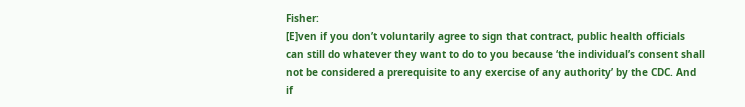Fisher:
[E]ven if you don’t voluntarily agree to sign that contract, public health officials can still do whatever they want to do to you because ‘the individual’s consent shall not be considered a prerequisite to any exercise of any authority’ by the CDC. And if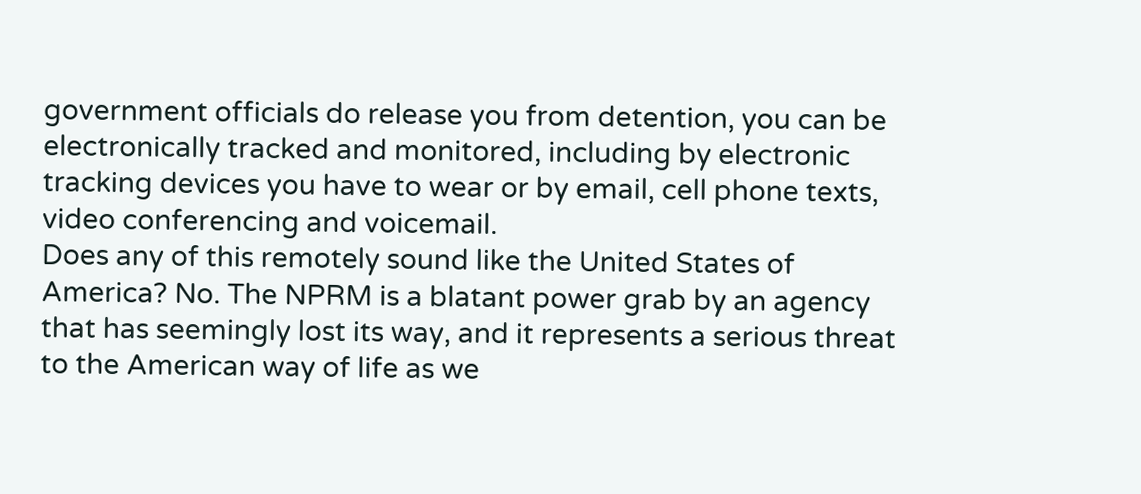government officials do release you from detention, you can be electronically tracked and monitored, including by electronic tracking devices you have to wear or by email, cell phone texts, video conferencing and voicemail.
Does any of this remotely sound like the United States of America? No. The NPRM is a blatant power grab by an agency that has seemingly lost its way, and it represents a serious threat to the American way of life as we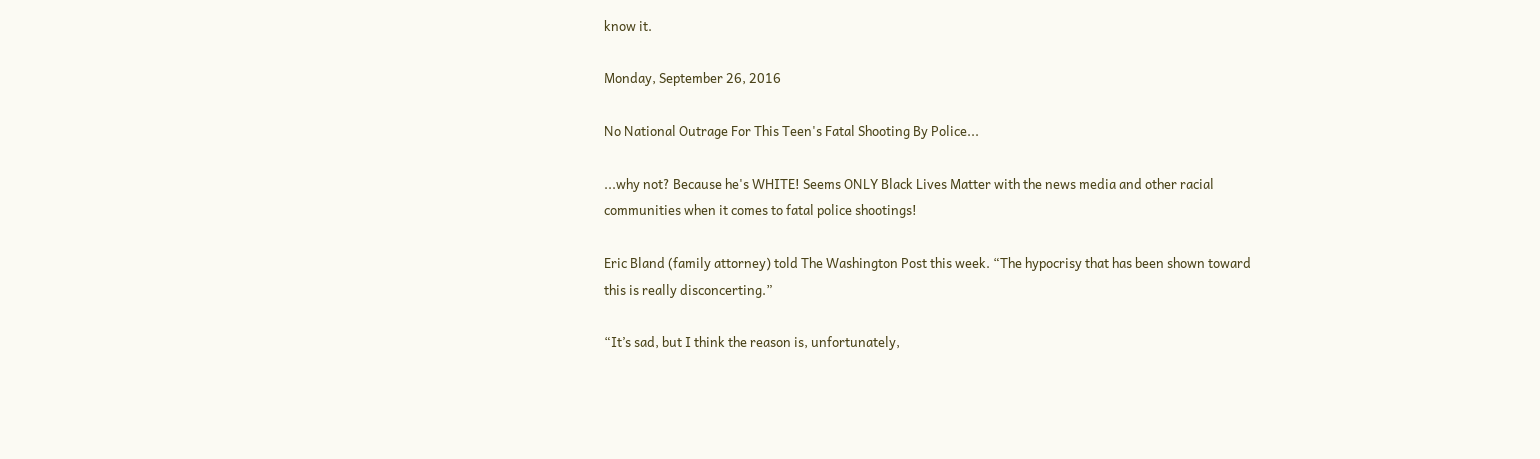know it.

Monday, September 26, 2016

No National Outrage For This Teen's Fatal Shooting By Police...

...why not? Because he's WHITE! Seems ONLY Black Lives Matter with the news media and other racial communities when it comes to fatal police shootings!

Eric Bland (family attorney) told The Washington Post this week. “The hypocrisy that has been shown toward this is really disconcerting.”

“It’s sad, but I think the reason is, unfortunately,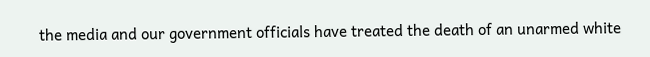the media and our government officials have treated the death of an unarmed white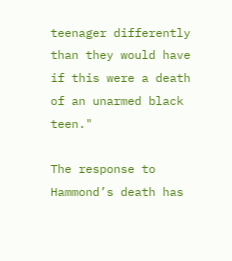teenager differently than they would have if this were a death of an unarmed black teen."

The response to Hammond’s death has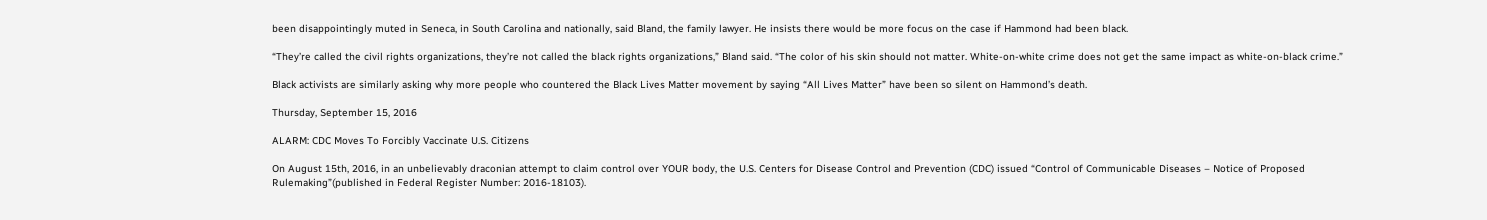been disappointingly muted in Seneca, in South Carolina and nationally, said Bland, the family lawyer. He insists there would be more focus on the case if Hammond had been black.

“They’re called the civil rights organizations, they’re not called the black rights organizations,” Bland said. “The color of his skin should not matter. White-on-white crime does not get the same impact as white-on-black crime.”

Black activists are similarly asking why more people who countered the Black Lives Matter movement by saying “All Lives Matter” have been so silent on Hammond’s death.

Thursday, September 15, 2016

ALARM: CDC Moves To Forcibly Vaccinate U.S. Citizens

On August 15th, 2016, in an unbelievably draconian attempt to claim control over YOUR body, the U.S. Centers for Disease Control and Prevention (CDC) issued “Control of Communicable Diseases – Notice of Proposed Rulemaking”(published in Federal Register Number: 2016-18103).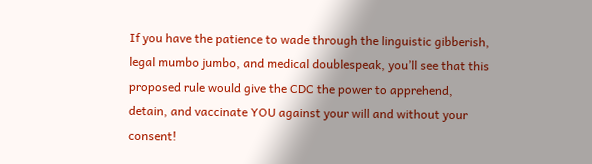If you have the patience to wade through the linguistic gibberish, legal mumbo jumbo, and medical doublespeak, you’ll see that this proposed rule would give the CDC the power to apprehend, detain, and vaccinate YOU against your will and without your consent!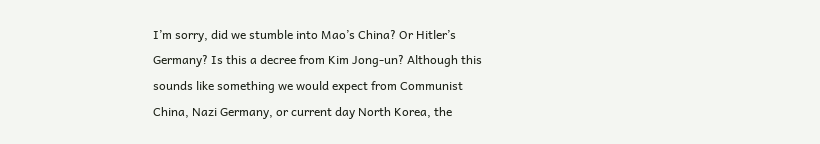I’m sorry, did we stumble into Mao’s China? Or Hitler’s Germany? Is this a decree from Kim Jong-un? Although this sounds like something we would expect from Communist China, Nazi Germany, or current day North Korea, the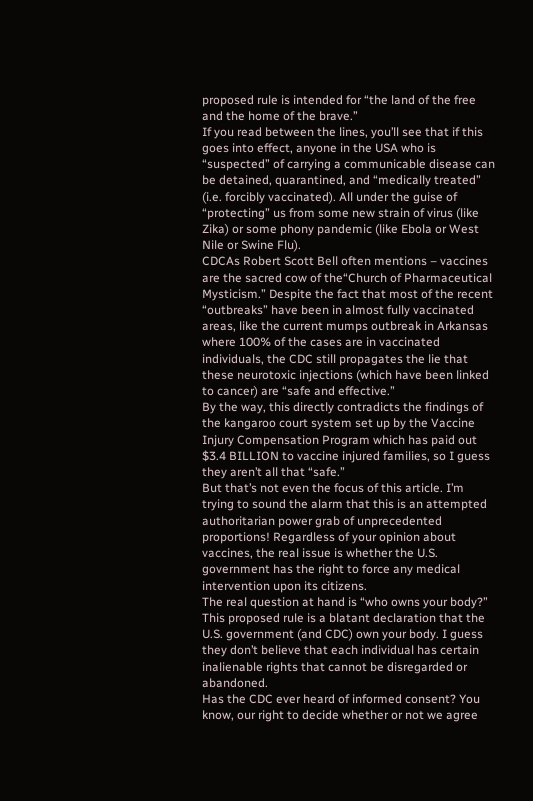proposed rule is intended for “the land of the free and the home of the brave.”
If you read between the lines, you’ll see that if this goes into effect, anyone in the USA who is “suspected” of carrying a communicable disease can be detained, quarantined, and “medically treated” (i.e. forcibly vaccinated). All under the guise of “protecting” us from some new strain of virus (like Zika) or some phony pandemic (like Ebola or West Nile or Swine Flu).
CDCAs Robert Scott Bell often mentions – vaccines are the sacred cow of the“Church of Pharmaceutical Mysticism.” Despite the fact that most of the recent “outbreaks” have been in almost fully vaccinated areas, like the current mumps outbreak in Arkansas where 100% of the cases are in vaccinated individuals, the CDC still propagates the lie that these neurotoxic injections (which have been linked to cancer) are “safe and effective.”
By the way, this directly contradicts the findings of the kangaroo court system set up by the Vaccine Injury Compensation Program which has paid out $3.4 BILLION to vaccine injured families, so I guess they aren’t all that “safe.”
But that’s not even the focus of this article. I’m trying to sound the alarm that this is an attempted authoritarian power grab of unprecedented proportions! Regardless of your opinion about vaccines, the real issue is whether the U.S. government has the right to force any medical intervention upon its citizens.
The real question at hand is “who owns your body?” This proposed rule is a blatant declaration that the U.S. government (and CDC) own your body. I guess they don’t believe that each individual has certain inalienable rights that cannot be disregarded or abandoned.
Has the CDC ever heard of informed consent? You know, our right to decide whether or not we agree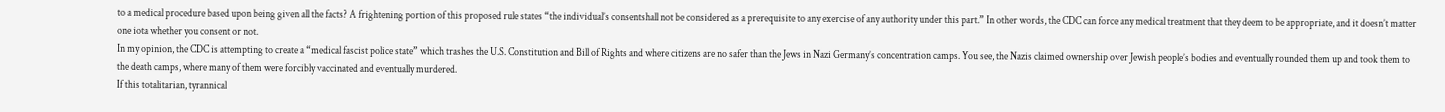to a medical procedure based upon being given all the facts? A frightening portion of this proposed rule states “the individual’s consentshall not be considered as a prerequisite to any exercise of any authority under this part.” In other words, the CDC can force any medical treatment that they deem to be appropriate, and it doesn’t matter one iota whether you consent or not.
In my opinion, the CDC is attempting to create a “medical fascist police state” which trashes the U.S. Constitution and Bill of Rights and where citizens are no safer than the Jews in Nazi Germany’s concentration camps. You see, the Nazis claimed ownership over Jewish people’s bodies and eventually rounded them up and took them to the death camps, where many of them were forcibly vaccinated and eventually murdered.
If this totalitarian, tyrannical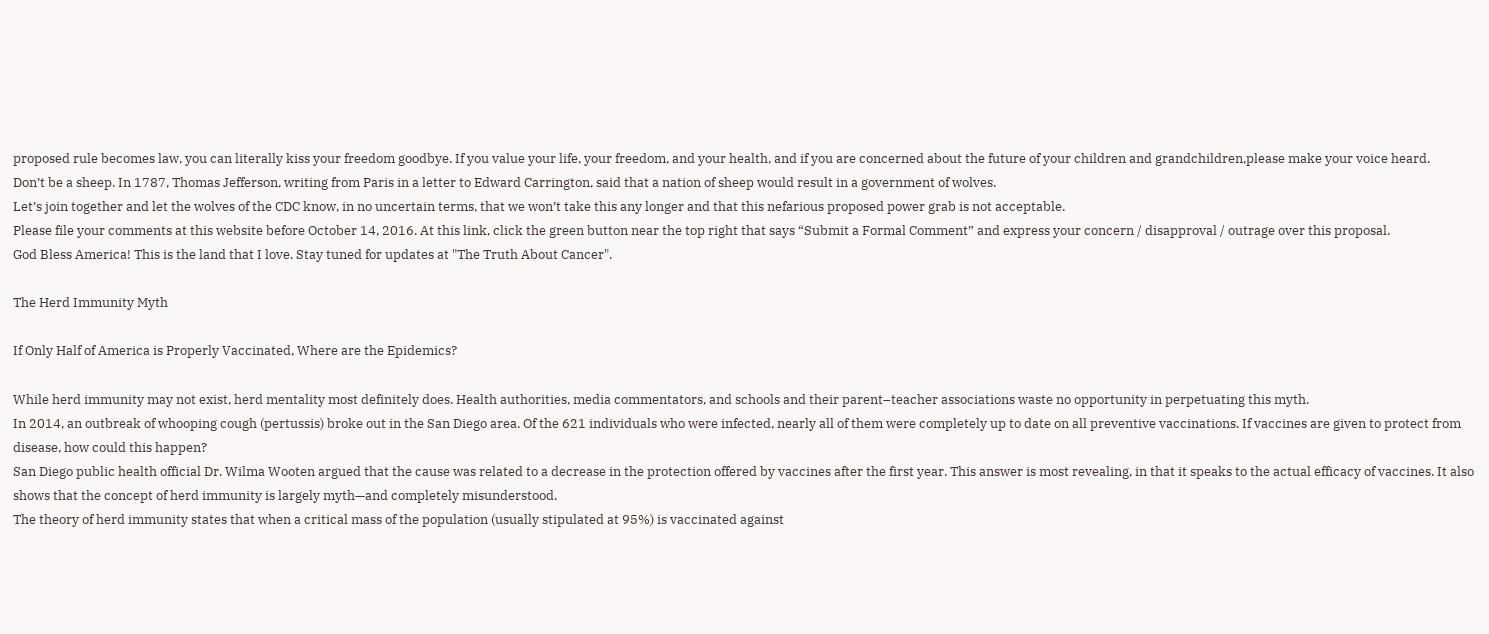proposed rule becomes law, you can literally kiss your freedom goodbye. If you value your life, your freedom, and your health, and if you are concerned about the future of your children and grandchildren,please make your voice heard.
Don’t be a sheep. In 1787, Thomas Jefferson, writing from Paris in a letter to Edward Carrington, said that a nation of sheep would result in a government of wolves.
Let’s join together and let the wolves of the CDC know, in no uncertain terms, that we won’t take this any longer and that this nefarious proposed power grab is not acceptable.
Please file your comments at this website before October 14, 2016. At this link, click the green button near the top right that says “Submit a Formal Comment” and express your concern / disapproval / outrage over this proposal.
God Bless America! This is the land that I love. Stay tuned for updates at "The Truth About Cancer".

The Herd Immunity Myth

If Only Half of America is Properly Vaccinated, Where are the Epidemics?

While herd immunity may not exist, herd mentality most definitely does. Health authorities, media commentators, and schools and their parent–teacher associations waste no opportunity in perpetuating this myth.
In 2014, an outbreak of whooping cough (pertussis) broke out in the San Diego area. Of the 621 individuals who were infected, nearly all of them were completely up to date on all preventive vaccinations. If vaccines are given to protect from disease, how could this happen?
San Diego public health official Dr. Wilma Wooten argued that the cause was related to a decrease in the protection offered by vaccines after the first year. This answer is most revealing, in that it speaks to the actual efficacy of vaccines. It also shows that the concept of herd immunity is largely myth—and completely misunderstood.
The theory of herd immunity states that when a critical mass of the population (usually stipulated at 95%) is vaccinated against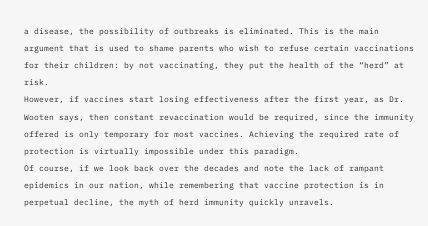a disease, the possibility of outbreaks is eliminated. This is the main argument that is used to shame parents who wish to refuse certain vaccinations for their children: by not vaccinating, they put the health of the “herd” at risk.
However, if vaccines start losing effectiveness after the first year, as Dr. Wooten says, then constant revaccination would be required, since the immunity offered is only temporary for most vaccines. Achieving the required rate of protection is virtually impossible under this paradigm.
Of course, if we look back over the decades and note the lack of rampant epidemics in our nation, while remembering that vaccine protection is in perpetual decline, the myth of herd immunity quickly unravels.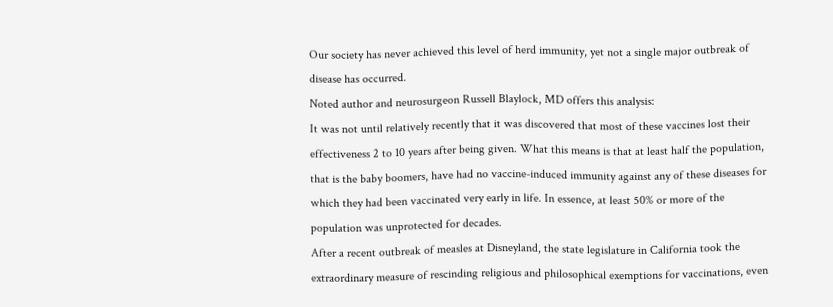Our society has never achieved this level of herd immunity, yet not a single major outbreak of disease has occurred.
Noted author and neurosurgeon Russell Blaylock, MD offers this analysis:
It was not until relatively recently that it was discovered that most of these vaccines lost their effectiveness 2 to 10 years after being given. What this means is that at least half the population, that is the baby boomers, have had no vaccine-induced immunity against any of these diseases for which they had been vaccinated very early in life. In essence, at least 50% or more of the population was unprotected for decades.
After a recent outbreak of measles at Disneyland, the state legislature in California took the extraordinary measure of rescinding religious and philosophical exemptions for vaccinations, even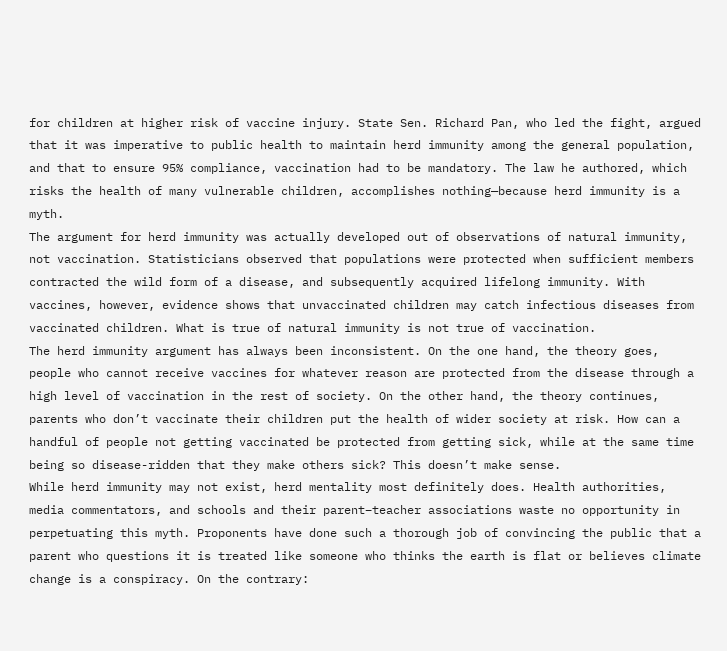for children at higher risk of vaccine injury. State Sen. Richard Pan, who led the fight, argued that it was imperative to public health to maintain herd immunity among the general population, and that to ensure 95% compliance, vaccination had to be mandatory. The law he authored, which risks the health of many vulnerable children, accomplishes nothing—because herd immunity is a myth.
The argument for herd immunity was actually developed out of observations of natural immunity, not vaccination. Statisticians observed that populations were protected when sufficient members contracted the wild form of a disease, and subsequently acquired lifelong immunity. With vaccines, however, evidence shows that unvaccinated children may catch infectious diseases from vaccinated children. What is true of natural immunity is not true of vaccination.
The herd immunity argument has always been inconsistent. On the one hand, the theory goes, people who cannot receive vaccines for whatever reason are protected from the disease through a high level of vaccination in the rest of society. On the other hand, the theory continues, parents who don’t vaccinate their children put the health of wider society at risk. How can a handful of people not getting vaccinated be protected from getting sick, while at the same time being so disease-ridden that they make others sick? This doesn’t make sense.
While herd immunity may not exist, herd mentality most definitely does. Health authorities, media commentators, and schools and their parent–teacher associations waste no opportunity in perpetuating this myth. Proponents have done such a thorough job of convincing the public that a parent who questions it is treated like someone who thinks the earth is flat or believes climate change is a conspiracy. On the contrary: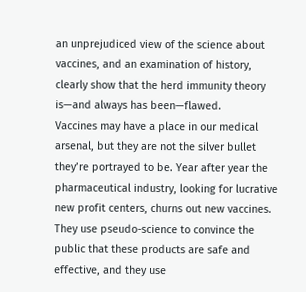an unprejudiced view of the science about vaccines, and an examination of history, clearly show that the herd immunity theory is—and always has been—flawed.
Vaccines may have a place in our medical arsenal, but they are not the silver bullet they’re portrayed to be. Year after year the pharmaceutical industry, looking for lucrative new profit centers, churns out new vaccines. They use pseudo-science to convince the public that these products are safe and effective, and they use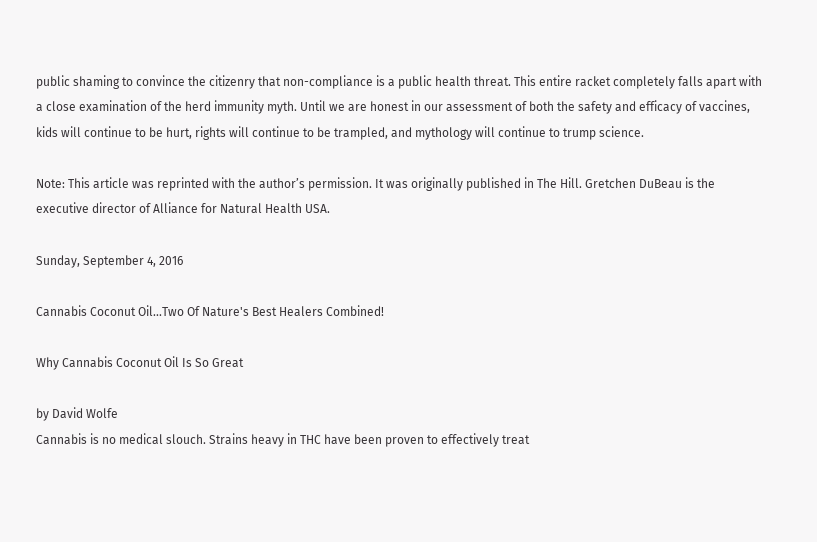public shaming to convince the citizenry that non-compliance is a public health threat. This entire racket completely falls apart with a close examination of the herd immunity myth. Until we are honest in our assessment of both the safety and efficacy of vaccines, kids will continue to be hurt, rights will continue to be trampled, and mythology will continue to trump science.

Note: This article was reprinted with the author’s permission. It was originally published in The Hill. Gretchen DuBeau is the executive director of Alliance for Natural Health USA.

Sunday, September 4, 2016

Cannabis Coconut Oil...Two Of Nature's Best Healers Combined!

Why Cannabis Coconut Oil Is So Great

by David Wolfe
Cannabis is no medical slouch. Strains heavy in THC have been proven to effectively treat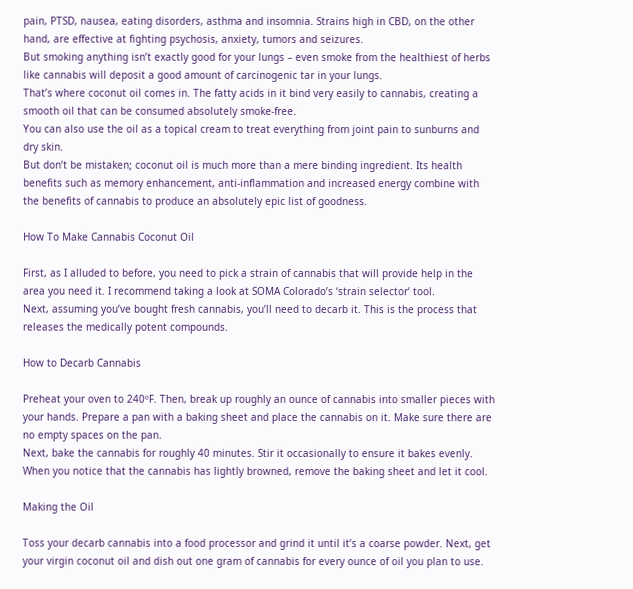pain, PTSD, nausea, eating disorders, asthma and insomnia. Strains high in CBD, on the other hand, are effective at fighting psychosis, anxiety, tumors and seizures.
But smoking anything isn’t exactly good for your lungs – even smoke from the healthiest of herbs like cannabis will deposit a good amount of carcinogenic tar in your lungs.
That’s where coconut oil comes in. The fatty acids in it bind very easily to cannabis, creating a smooth oil that can be consumed absolutely smoke-free.
You can also use the oil as a topical cream to treat everything from joint pain to sunburns and dry skin.
But don’t be mistaken; coconut oil is much more than a mere binding ingredient. Its health benefits such as memory enhancement, anti-inflammation and increased energy combine with the benefits of cannabis to produce an absolutely epic list of goodness.

How To Make Cannabis Coconut Oil

First, as I alluded to before, you need to pick a strain of cannabis that will provide help in the area you need it. I recommend taking a look at SOMA Colorado’s ‘strain selector’ tool.
Next, assuming you’ve bought fresh cannabis, you’ll need to decarb it. This is the process that releases the medically potent compounds.

How to Decarb Cannabis

Preheat your oven to 240ºF. Then, break up roughly an ounce of cannabis into smaller pieces with your hands. Prepare a pan with a baking sheet and place the cannabis on it. Make sure there are no empty spaces on the pan.
Next, bake the cannabis for roughly 40 minutes. Stir it occasionally to ensure it bakes evenly. When you notice that the cannabis has lightly browned, remove the baking sheet and let it cool.

Making the Oil

Toss your decarb cannabis into a food processor and grind it until it’s a coarse powder. Next, get your virgin coconut oil and dish out one gram of cannabis for every ounce of oil you plan to use.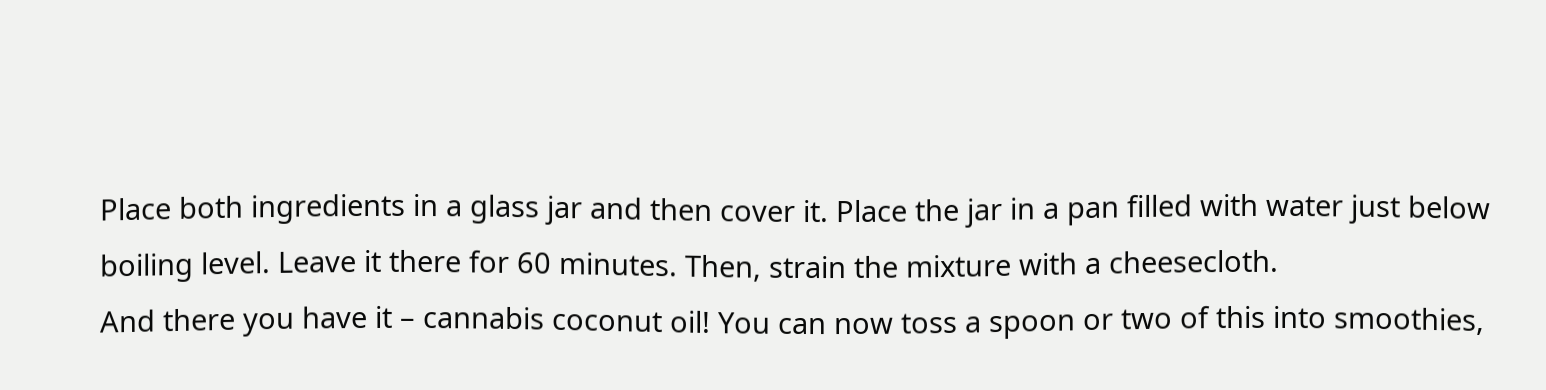Place both ingredients in a glass jar and then cover it. Place the jar in a pan filled with water just below boiling level. Leave it there for 60 minutes. Then, strain the mixture with a cheesecloth.
And there you have it – cannabis coconut oil! You can now toss a spoon or two of this into smoothies,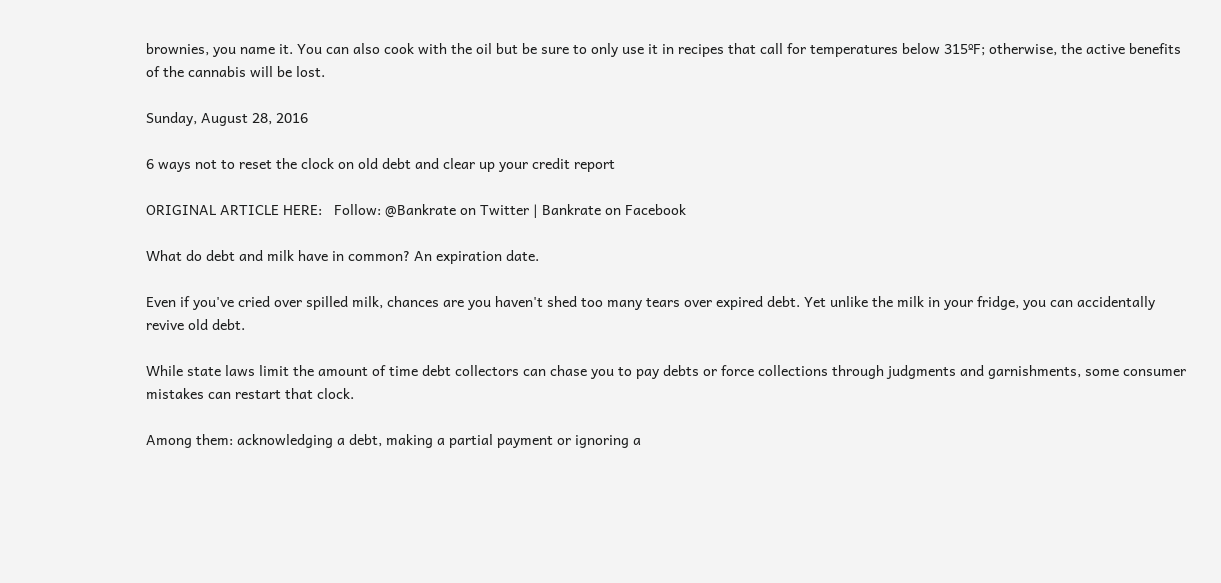brownies, you name it. You can also cook with the oil but be sure to only use it in recipes that call for temperatures below 315ºF; otherwise, the active benefits of the cannabis will be lost.

Sunday, August 28, 2016

6 ways not to reset the clock on old debt and clear up your credit report

ORIGINAL ARTICLE HERE:   Follow: @Bankrate on Twitter | Bankrate on Facebook

What do debt and milk have in common? An expiration date.

Even if you've cried over spilled milk, chances are you haven't shed too many tears over expired debt. Yet unlike the milk in your fridge, you can accidentally revive old debt.

While state laws limit the amount of time debt collectors can chase you to pay debts or force collections through judgments and garnishments, some consumer mistakes can restart that clock.

Among them: acknowledging a debt, making a partial payment or ignoring a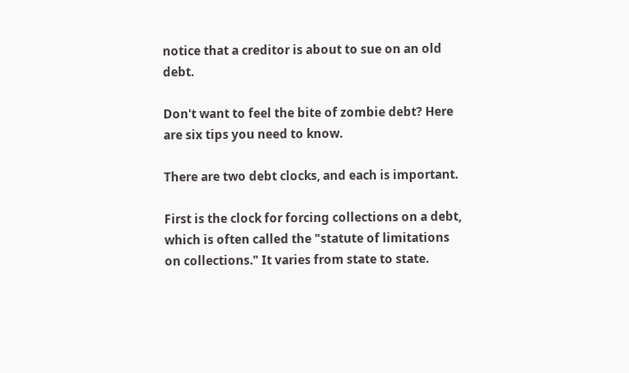notice that a creditor is about to sue on an old debt.

Don't want to feel the bite of zombie debt? Here are six tips you need to know.

There are two debt clocks, and each is important.

First is the clock for forcing collections on a debt, which is often called the "statute of limitations on collections." It varies from state to state.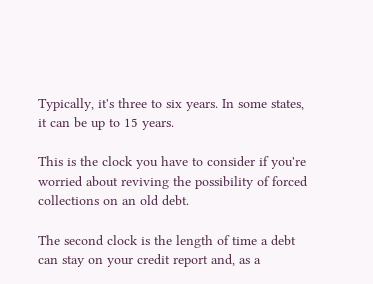Typically, it's three to six years. In some states, it can be up to 15 years.

This is the clock you have to consider if you're worried about reviving the possibility of forced collections on an old debt.

The second clock is the length of time a debt can stay on your credit report and, as a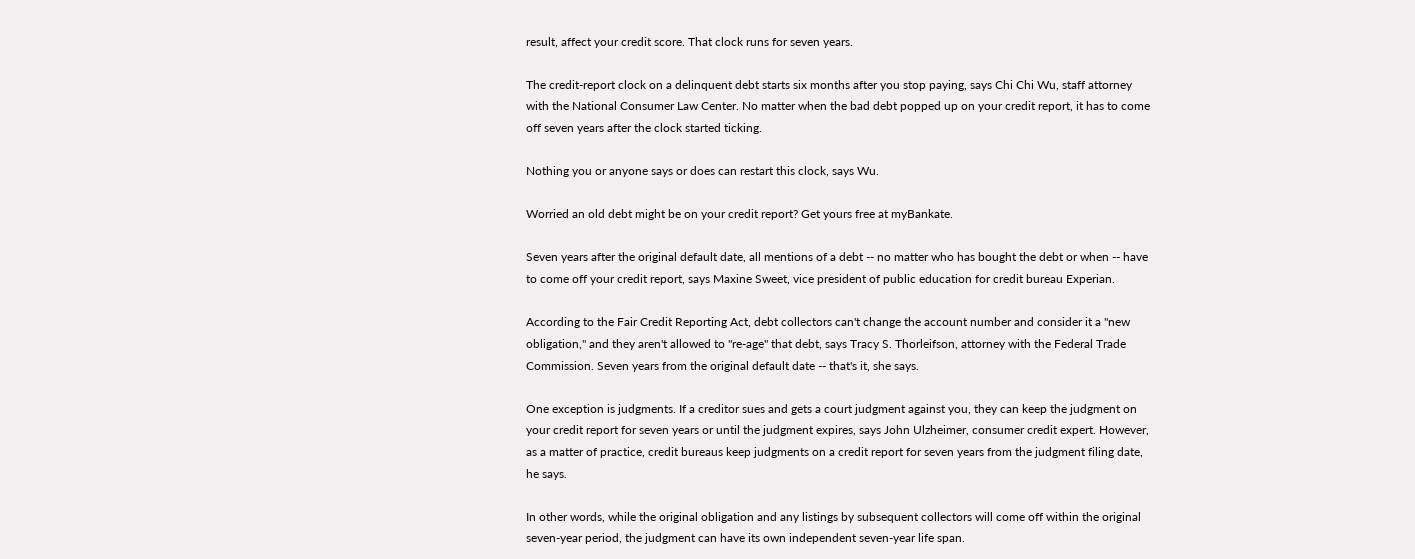result, affect your credit score. That clock runs for seven years.

The credit-report clock on a delinquent debt starts six months after you stop paying, says Chi Chi Wu, staff attorney with the National Consumer Law Center. No matter when the bad debt popped up on your credit report, it has to come off seven years after the clock started ticking.

Nothing you or anyone says or does can restart this clock, says Wu.

Worried an old debt might be on your credit report? Get yours free at myBankate.

Seven years after the original default date, all mentions of a debt -- no matter who has bought the debt or when -- have to come off your credit report, says Maxine Sweet, vice president of public education for credit bureau Experian.

According to the Fair Credit Reporting Act, debt collectors can't change the account number and consider it a "new obligation," and they aren't allowed to "re-age" that debt, says Tracy S. Thorleifson, attorney with the Federal Trade Commission. Seven years from the original default date -- that's it, she says.

One exception is judgments. If a creditor sues and gets a court judgment against you, they can keep the judgment on your credit report for seven years or until the judgment expires, says John Ulzheimer, consumer credit expert. However, as a matter of practice, credit bureaus keep judgments on a credit report for seven years from the judgment filing date, he says.

In other words, while the original obligation and any listings by subsequent collectors will come off within the original seven-year period, the judgment can have its own independent seven-year life span.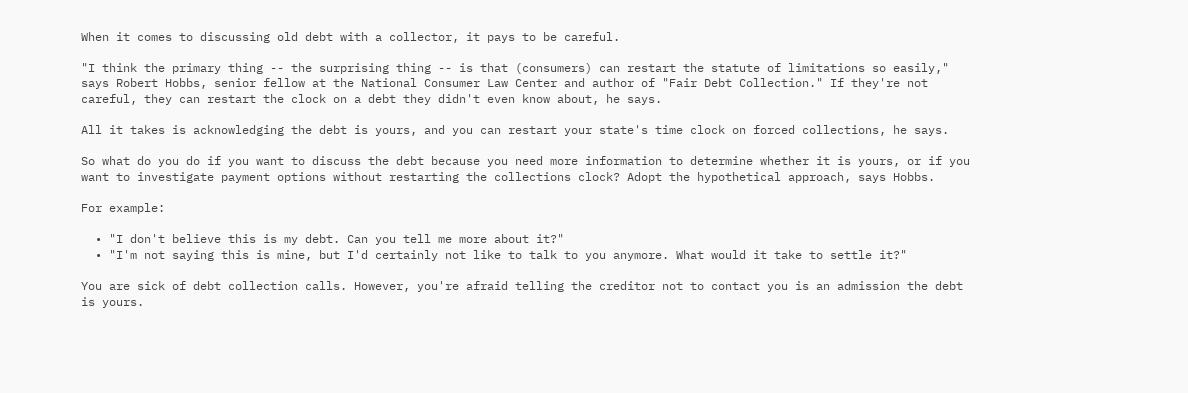When it comes to discussing old debt with a collector, it pays to be careful.

"I think the primary thing -- the surprising thing -- is that (consumers) can restart the statute of limitations so easily," says Robert Hobbs, senior fellow at the National Consumer Law Center and author of "Fair Debt Collection." If they're not careful, they can restart the clock on a debt they didn't even know about, he says.

All it takes is acknowledging the debt is yours, and you can restart your state's time clock on forced collections, he says.

So what do you do if you want to discuss the debt because you need more information to determine whether it is yours, or if you want to investigate payment options without restarting the collections clock? Adopt the hypothetical approach, says Hobbs.

For example:

  • "I don't believe this is my debt. Can you tell me more about it?"
  • "I'm not saying this is mine, but I'd certainly not like to talk to you anymore. What would it take to settle it?"

You are sick of debt collection calls. However, you're afraid telling the creditor not to contact you is an admission the debt is yours.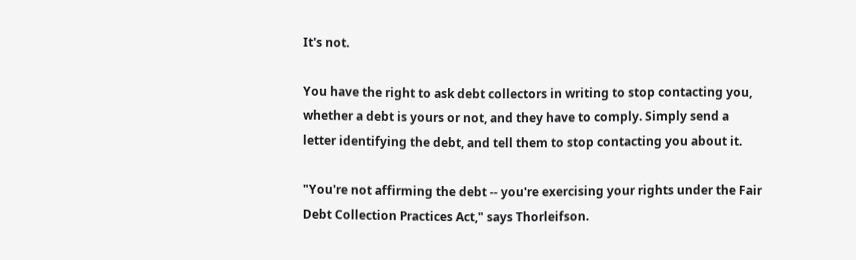It's not.

You have the right to ask debt collectors in writing to stop contacting you, whether a debt is yours or not, and they have to comply. Simply send a letter identifying the debt, and tell them to stop contacting you about it.

"You're not affirming the debt -- you're exercising your rights under the Fair Debt Collection Practices Act," says Thorleifson.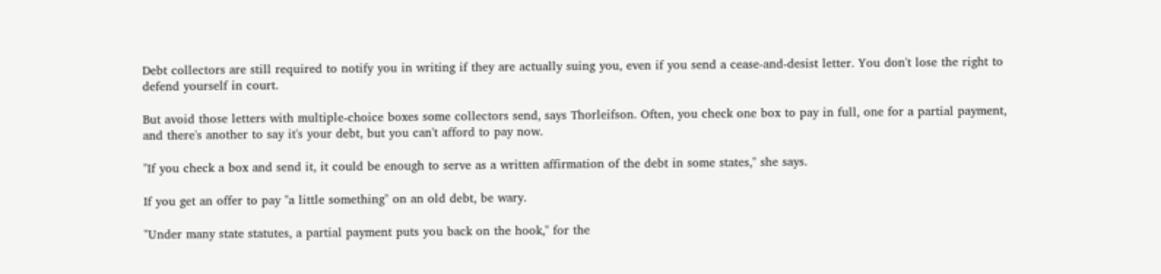Debt collectors are still required to notify you in writing if they are actually suing you, even if you send a cease-and-desist letter. You don't lose the right to defend yourself in court.

But avoid those letters with multiple-choice boxes some collectors send, says Thorleifson. Often, you check one box to pay in full, one for a partial payment, and there's another to say it's your debt, but you can't afford to pay now.

"If you check a box and send it, it could be enough to serve as a written affirmation of the debt in some states," she says.

If you get an offer to pay "a little something" on an old debt, be wary.

"Under many state statutes, a partial payment puts you back on the hook," for the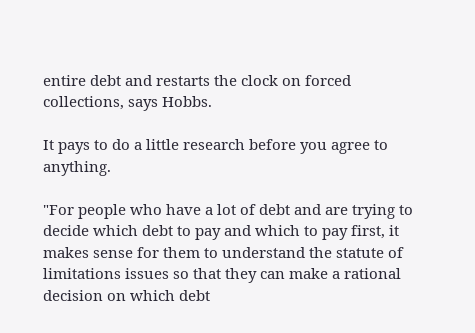entire debt and restarts the clock on forced collections, says Hobbs.

It pays to do a little research before you agree to anything.

"For people who have a lot of debt and are trying to decide which debt to pay and which to pay first, it makes sense for them to understand the statute of limitations issues so that they can make a rational decision on which debt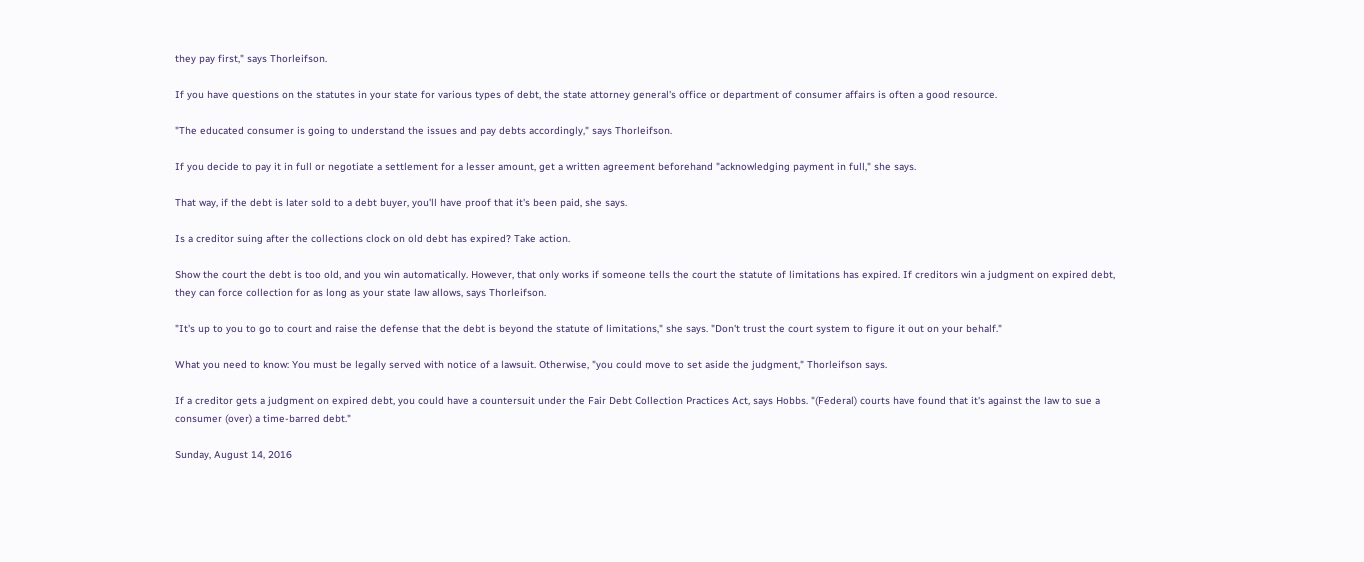they pay first," says Thorleifson.

If you have questions on the statutes in your state for various types of debt, the state attorney general's office or department of consumer affairs is often a good resource.

"The educated consumer is going to understand the issues and pay debts accordingly," says Thorleifson.

If you decide to pay it in full or negotiate a settlement for a lesser amount, get a written agreement beforehand "acknowledging payment in full," she says.

That way, if the debt is later sold to a debt buyer, you'll have proof that it's been paid, she says.

Is a creditor suing after the collections clock on old debt has expired? Take action.

Show the court the debt is too old, and you win automatically. However, that only works if someone tells the court the statute of limitations has expired. If creditors win a judgment on expired debt, they can force collection for as long as your state law allows, says Thorleifson.

"It's up to you to go to court and raise the defense that the debt is beyond the statute of limitations," she says. "Don't trust the court system to figure it out on your behalf."

What you need to know: You must be legally served with notice of a lawsuit. Otherwise, "you could move to set aside the judgment," Thorleifson says.

If a creditor gets a judgment on expired debt, you could have a countersuit under the Fair Debt Collection Practices Act, says Hobbs. "(Federal) courts have found that it's against the law to sue a consumer (over) a time-barred debt."

Sunday, August 14, 2016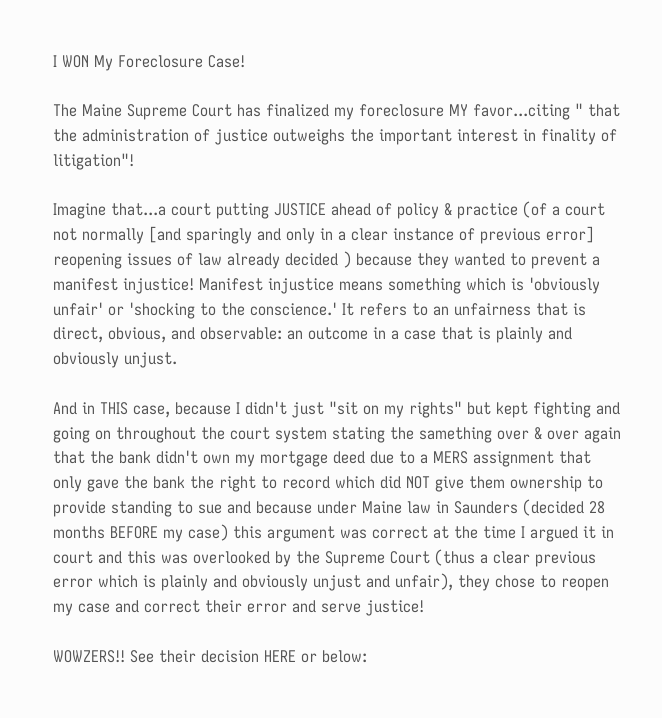I WON My Foreclosure Case!

The Maine Supreme Court has finalized my foreclosure MY favor...citing " that the administration of justice outweighs the important interest in finality of litigation"!

Imagine that...a court putting JUSTICE ahead of policy & practice (of a court not normally [and sparingly and only in a clear instance of previous error] reopening issues of law already decided ) because they wanted to prevent a manifest injustice! Manifest injustice means something which is 'obviously unfair' or 'shocking to the conscience.' It refers to an unfairness that is direct, obvious, and observable: an outcome in a case that is plainly and obviously unjust.

And in THIS case, because I didn't just "sit on my rights" but kept fighting and going on throughout the court system stating the samething over & over again that the bank didn't own my mortgage deed due to a MERS assignment that only gave the bank the right to record which did NOT give them ownership to provide standing to sue and because under Maine law in Saunders (decided 28 months BEFORE my case) this argument was correct at the time I argued it in court and this was overlooked by the Supreme Court (thus a clear previous error which is plainly and obviously unjust and unfair), they chose to reopen my case and correct their error and serve justice!

WOWZERS!! See their decision HERE or below: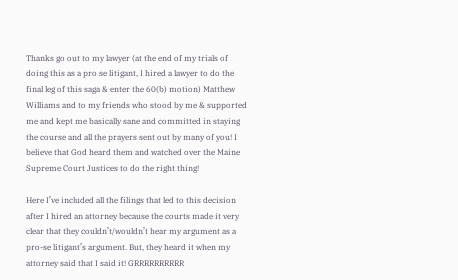Thanks go out to my lawyer (at the end of my trials of doing this as a pro se litigant, I hired a lawyer to do the final leg of this saga & enter the 60(b) motion) Matthew Williams and to my friends who stood by me & supported me and kept me basically sane and committed in staying the course and all the prayers sent out by many of you! I believe that God heard them and watched over the Maine Supreme Court Justices to do the right thing!

Here I’ve included all the filings that led to this decision after I hired an attorney because the courts made it very clear that they couldn’t/wouldn’t hear my argument as a pro-se litigant’s argument. But, they heard it when my attorney said that I said it! GRRRRRRRRRR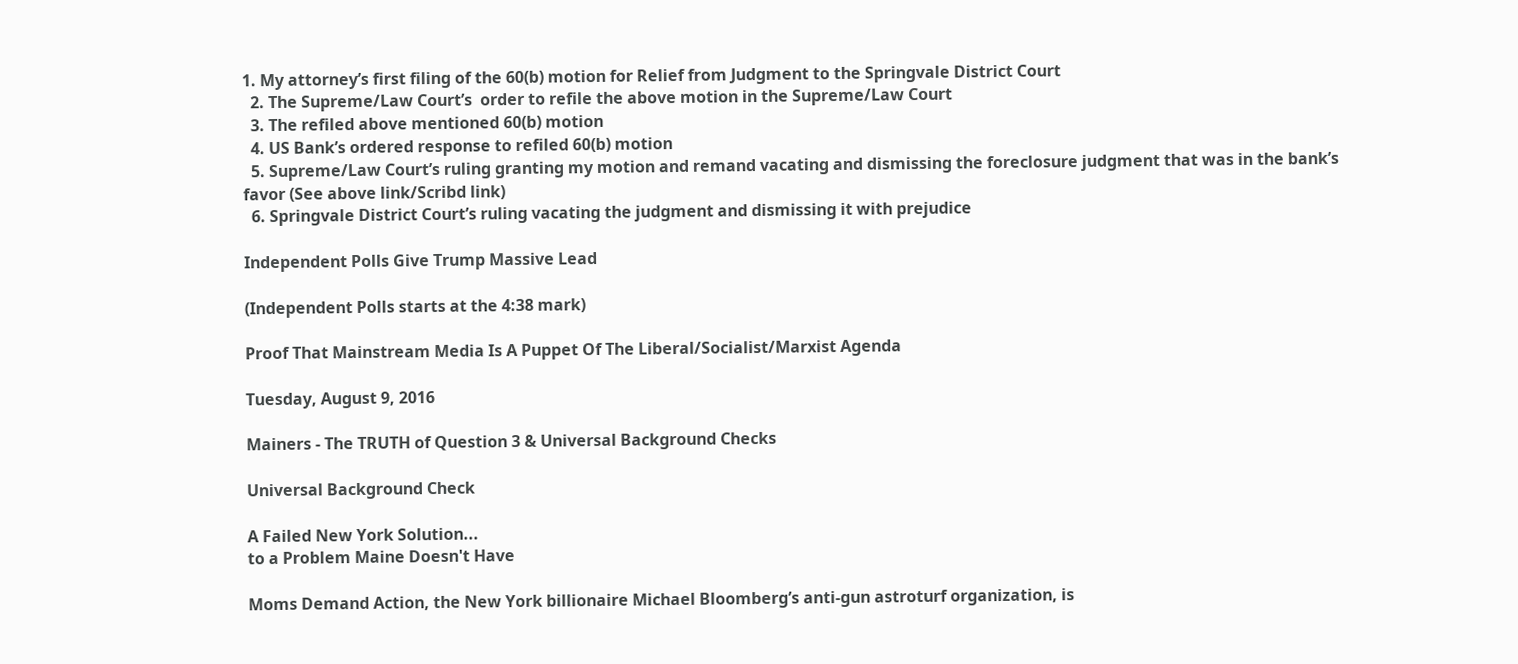1. My attorney’s first filing of the 60(b) motion for Relief from Judgment to the Springvale District Court
  2. The Supreme/Law Court’s  order to refile the above motion in the Supreme/Law Court
  3. The refiled above mentioned 60(b) motion
  4. US Bank’s ordered response to refiled 60(b) motion
  5. Supreme/Law Court’s ruling granting my motion and remand vacating and dismissing the foreclosure judgment that was in the bank’s favor (See above link/Scribd link)
  6. Springvale District Court’s ruling vacating the judgment and dismissing it with prejudice

Independent Polls Give Trump Massive Lead

(Independent Polls starts at the 4:38 mark)

Proof That Mainstream Media Is A Puppet Of The Liberal/Socialist/Marxist Agenda

Tuesday, August 9, 2016

Mainers - The TRUTH of Question 3 & Universal Background Checks

Universal Background Check

A Failed New York Solution...
to a Problem Maine Doesn't Have

Moms Demand Action, the New York billionaire Michael Bloomberg’s anti-gun astroturf organization, is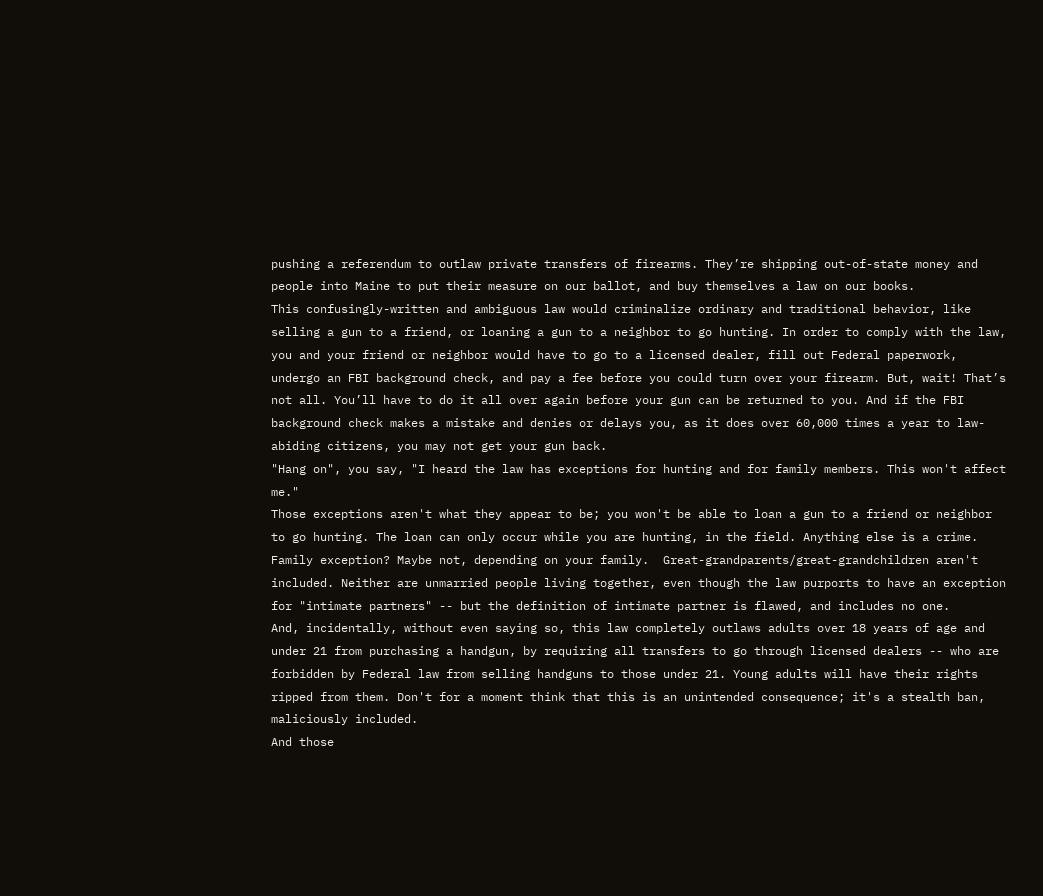pushing a referendum to outlaw private transfers of firearms. They’re shipping out-of-state money and people into Maine to put their measure on our ballot, and buy themselves a law on our books.
This confusingly-written and ambiguous law would criminalize ordinary and traditional behavior, like selling a gun to a friend, or loaning a gun to a neighbor to go hunting. In order to comply with the law, you and your friend or neighbor would have to go to a licensed dealer, fill out Federal paperwork, undergo an FBI background check, and pay a fee before you could turn over your firearm. But, wait! That’s not all. You’ll have to do it all over again before your gun can be returned to you. And if the FBI background check makes a mistake and denies or delays you, as it does over 60,000 times a year to law-abiding citizens, you may not get your gun back.
"Hang on", you say, "I heard the law has exceptions for hunting and for family members. This won't affect me."
Those exceptions aren't what they appear to be; you won't be able to loan a gun to a friend or neighbor to go hunting. The loan can only occur while you are hunting, in the field. Anything else is a crime.
Family exception? Maybe not, depending on your family.  Great-grandparents/great-grandchildren aren't included. Neither are unmarried people living together, even though the law purports to have an exception for "intimate partners" -- but the definition of intimate partner is flawed, and includes no one.
And, incidentally, without even saying so, this law completely outlaws adults over 18 years of age and under 21 from purchasing a handgun, by requiring all transfers to go through licensed dealers -- who are forbidden by Federal law from selling handguns to those under 21. Young adults will have their rights ripped from them. Don't for a moment think that this is an unintended consequence; it's a stealth ban, maliciously included.
And those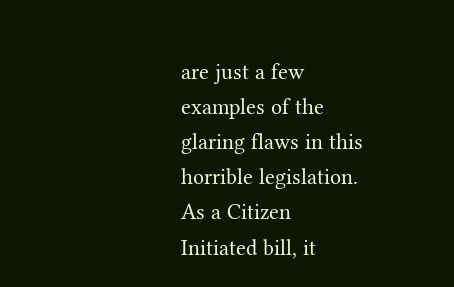are just a few examples of the glaring flaws in this horrible legislation.  As a Citizen Initiated bill, it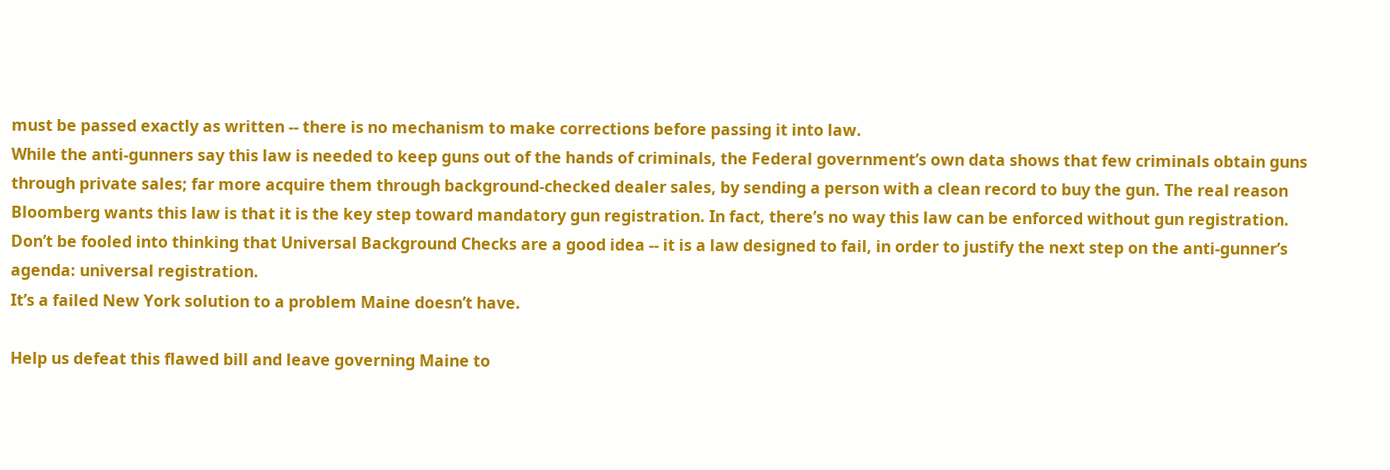must be passed exactly as written -- there is no mechanism to make corrections before passing it into law.
While the anti-gunners say this law is needed to keep guns out of the hands of criminals, the Federal government’s own data shows that few criminals obtain guns through private sales; far more acquire them through background-checked dealer sales, by sending a person with a clean record to buy the gun. The real reason Bloomberg wants this law is that it is the key step toward mandatory gun registration. In fact, there’s no way this law can be enforced without gun registration.
Don’t be fooled into thinking that Universal Background Checks are a good idea -- it is a law designed to fail, in order to justify the next step on the anti-gunner’s agenda: universal registration.
It’s a failed New York solution to a problem Maine doesn’t have.

Help us defeat this flawed bill and leave governing Maine to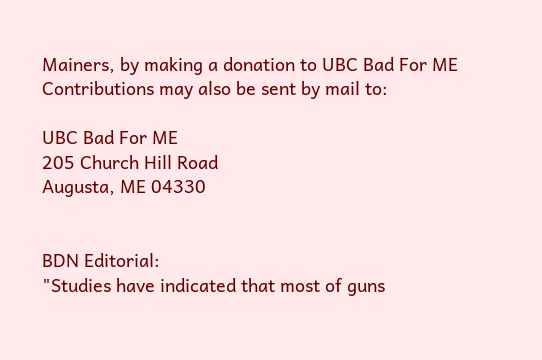Mainers, by making a donation to UBC Bad For ME
Contributions may also be sent by mail to:

UBC Bad For ME
205 Church Hill Road
Augusta, ME 04330


BDN Editorial:
"Studies have indicated that most of guns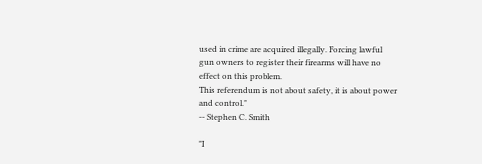used in crime are acquired illegally. Forcing lawful gun owners to register their firearms will have no effect on this problem.
This referendum is not about safety, it is about power and control."
-- Stephen C. Smith

"I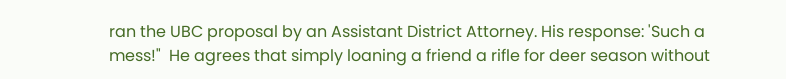ran the UBC proposal by an Assistant District Attorney. His response: 'Such a mess!"  He agrees that simply loaning a friend a rifle for deer season without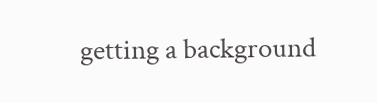getting a background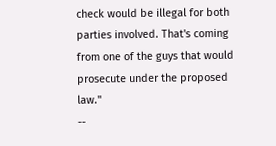check would be illegal for both parties involved. That's coming from one of the guys that would prosecute under the proposed law."
--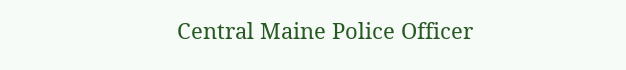Central Maine Police Officer